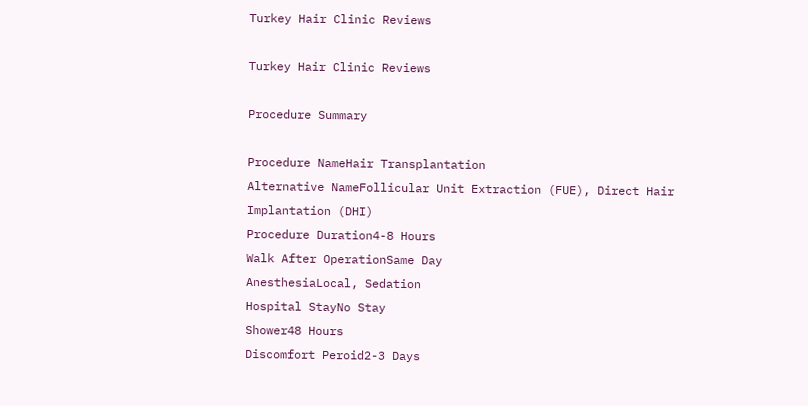Turkey Hair Clinic Reviews

Turkey Hair Clinic Reviews

Procedure Summary

Procedure NameHair Transplantation
Alternative NameFollicular Unit Extraction (FUE), Direct Hair Implantation (DHI)
Procedure Duration4-8 Hours
Walk After OperationSame Day
AnesthesiaLocal, Sedation
Hospital StayNo Stay
Shower48 Hours
Discomfort Peroid2-3 Days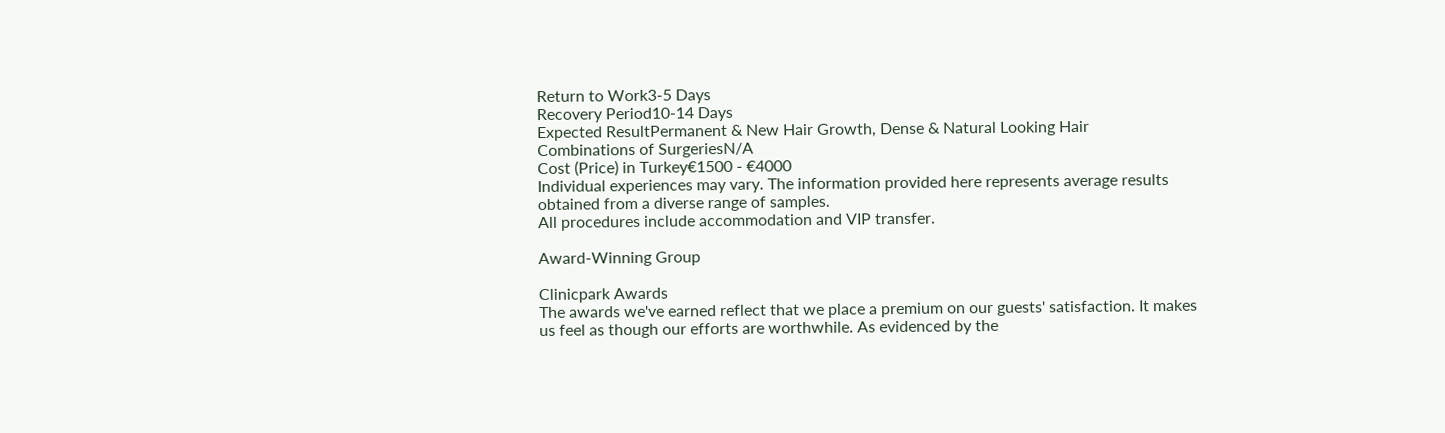Return to Work3-5 Days
Recovery Period10-14 Days
Expected ResultPermanent & New Hair Growth, Dense & Natural Looking Hair
Combinations of SurgeriesN/A
Cost (Price) in Turkey€1500 - €4000
Individual experiences may vary. The information provided here represents average results obtained from a diverse range of samples.
All procedures include accommodation and VIP transfer.

Award-Winning Group

Clinicpark Awards
The awards we've earned reflect that we place a premium on our guests' satisfaction. It makes us feel as though our efforts are worthwhile. As evidenced by the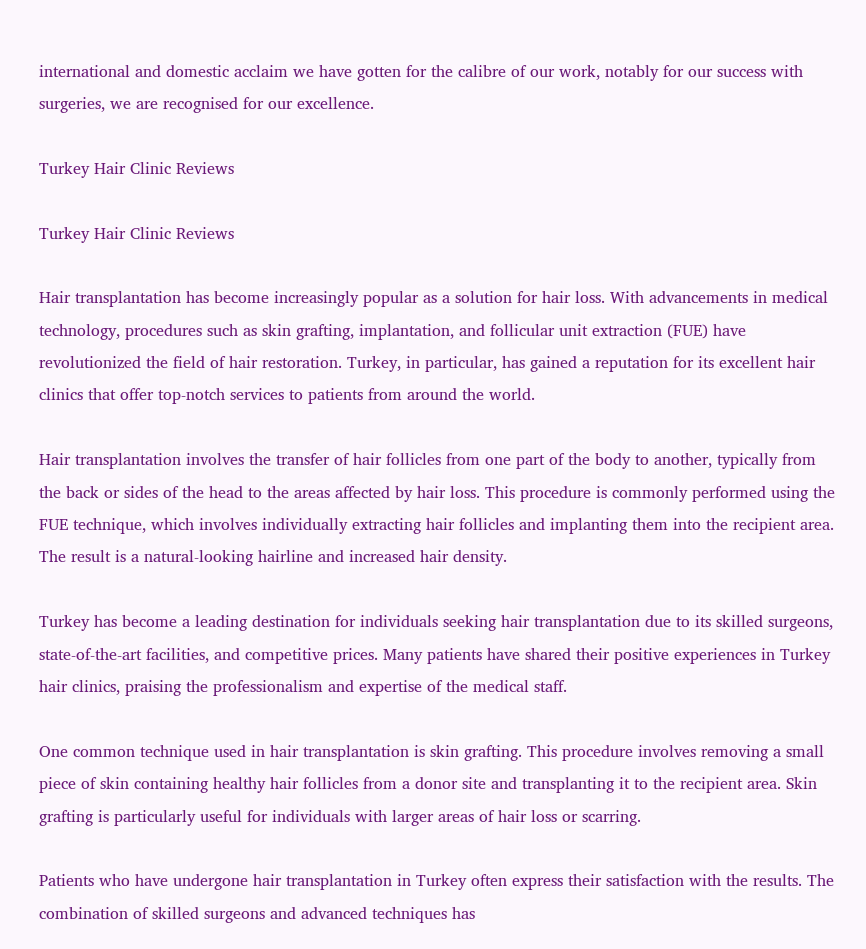international and domestic acclaim we have gotten for the calibre of our work, notably for our success with surgeries, we are recognised for our excellence.

Turkey Hair Clinic Reviews

Turkey Hair Clinic Reviews

Hair transplantation has become increasingly popular as a solution for hair loss. With advancements in medical technology, procedures such as skin grafting, implantation, and follicular unit extraction (FUE) have revolutionized the field of hair restoration. Turkey, in particular, has gained a reputation for its excellent hair clinics that offer top-notch services to patients from around the world.

Hair transplantation involves the transfer of hair follicles from one part of the body to another, typically from the back or sides of the head to the areas affected by hair loss. This procedure is commonly performed using the FUE technique, which involves individually extracting hair follicles and implanting them into the recipient area. The result is a natural-looking hairline and increased hair density.

Turkey has become a leading destination for individuals seeking hair transplantation due to its skilled surgeons, state-of-the-art facilities, and competitive prices. Many patients have shared their positive experiences in Turkey hair clinics, praising the professionalism and expertise of the medical staff.

One common technique used in hair transplantation is skin grafting. This procedure involves removing a small piece of skin containing healthy hair follicles from a donor site and transplanting it to the recipient area. Skin grafting is particularly useful for individuals with larger areas of hair loss or scarring.

Patients who have undergone hair transplantation in Turkey often express their satisfaction with the results. The combination of skilled surgeons and advanced techniques has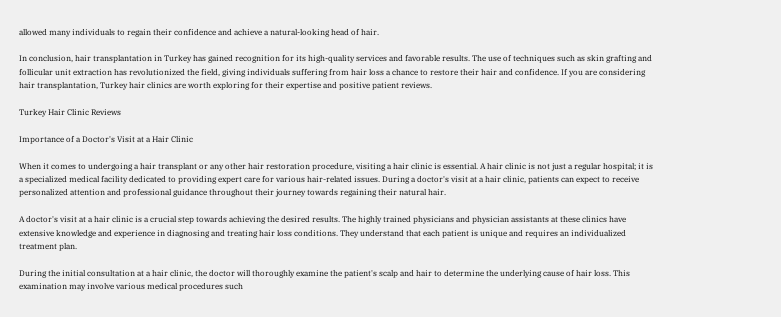allowed many individuals to regain their confidence and achieve a natural-looking head of hair.

In conclusion, hair transplantation in Turkey has gained recognition for its high-quality services and favorable results. The use of techniques such as skin grafting and follicular unit extraction has revolutionized the field, giving individuals suffering from hair loss a chance to restore their hair and confidence. If you are considering hair transplantation, Turkey hair clinics are worth exploring for their expertise and positive patient reviews.

Turkey Hair Clinic Reviews

Importance of a Doctor's Visit at a Hair Clinic

When it comes to undergoing a hair transplant or any other hair restoration procedure, visiting a hair clinic is essential. A hair clinic is not just a regular hospital; it is a specialized medical facility dedicated to providing expert care for various hair-related issues. During a doctor's visit at a hair clinic, patients can expect to receive personalized attention and professional guidance throughout their journey towards regaining their natural hair.

A doctor's visit at a hair clinic is a crucial step towards achieving the desired results. The highly trained physicians and physician assistants at these clinics have extensive knowledge and experience in diagnosing and treating hair loss conditions. They understand that each patient is unique and requires an individualized treatment plan.

During the initial consultation at a hair clinic, the doctor will thoroughly examine the patient's scalp and hair to determine the underlying cause of hair loss. This examination may involve various medical procedures such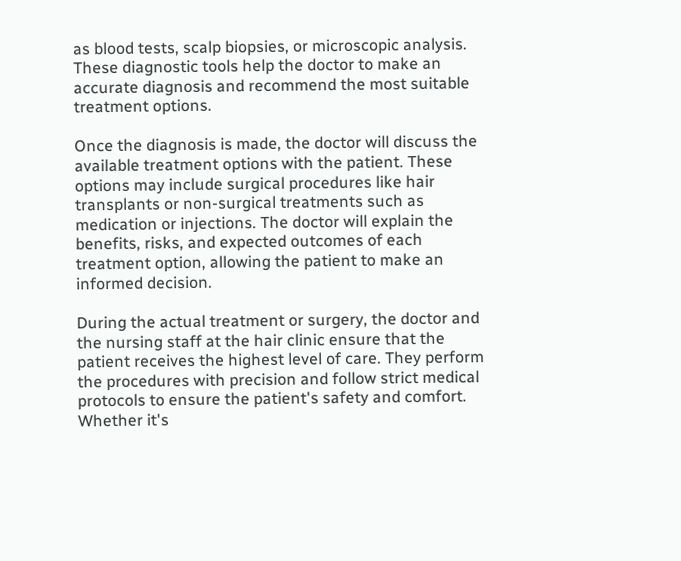as blood tests, scalp biopsies, or microscopic analysis. These diagnostic tools help the doctor to make an accurate diagnosis and recommend the most suitable treatment options.

Once the diagnosis is made, the doctor will discuss the available treatment options with the patient. These options may include surgical procedures like hair transplants or non-surgical treatments such as medication or injections. The doctor will explain the benefits, risks, and expected outcomes of each treatment option, allowing the patient to make an informed decision.

During the actual treatment or surgery, the doctor and the nursing staff at the hair clinic ensure that the patient receives the highest level of care. They perform the procedures with precision and follow strict medical protocols to ensure the patient's safety and comfort. Whether it's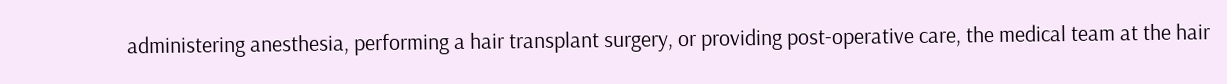administering anesthesia, performing a hair transplant surgery, or providing post-operative care, the medical team at the hair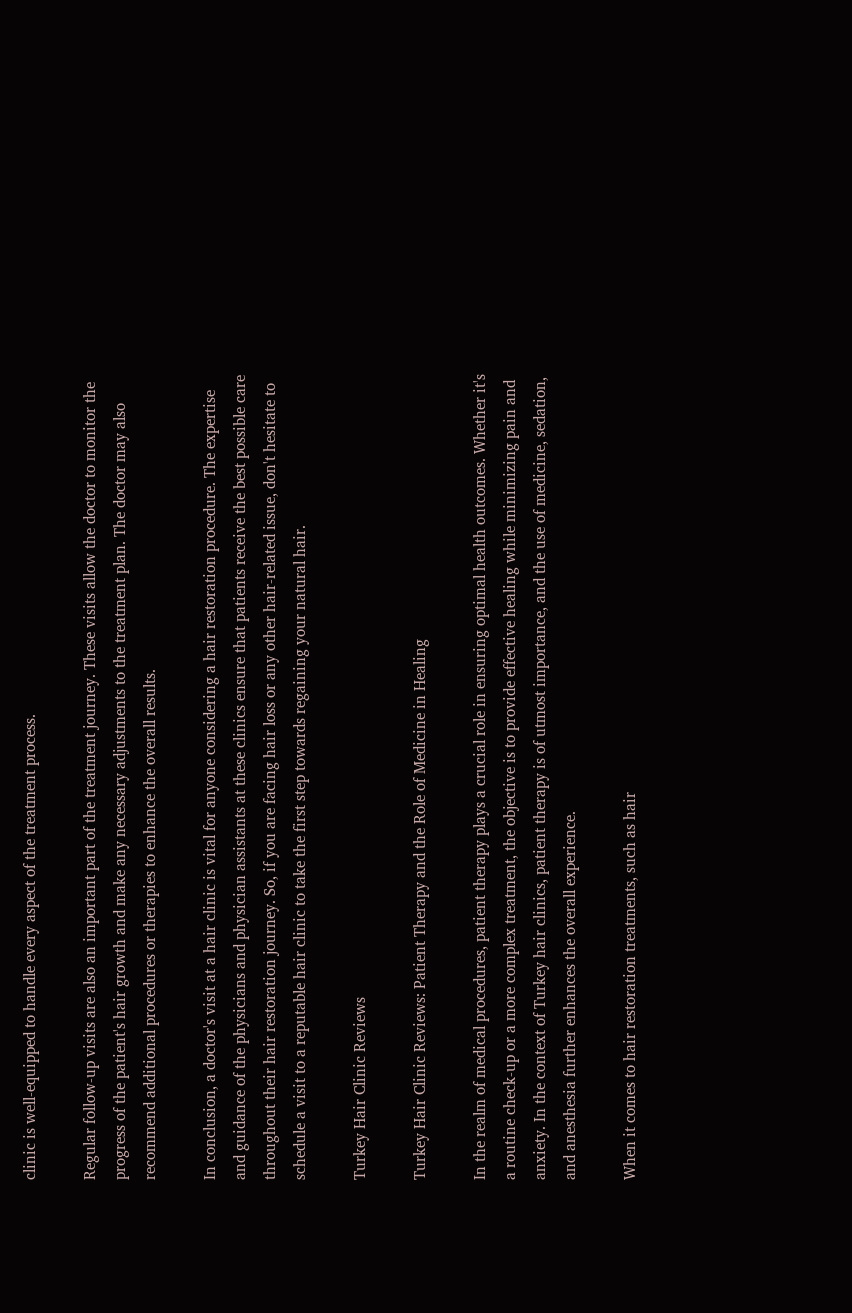clinic is well-equipped to handle every aspect of the treatment process.

Regular follow-up visits are also an important part of the treatment journey. These visits allow the doctor to monitor the progress of the patient's hair growth and make any necessary adjustments to the treatment plan. The doctor may also recommend additional procedures or therapies to enhance the overall results.

In conclusion, a doctor's visit at a hair clinic is vital for anyone considering a hair restoration procedure. The expertise and guidance of the physicians and physician assistants at these clinics ensure that patients receive the best possible care throughout their hair restoration journey. So, if you are facing hair loss or any other hair-related issue, don't hesitate to schedule a visit to a reputable hair clinic to take the first step towards regaining your natural hair.

Turkey Hair Clinic Reviews

Turkey Hair Clinic Reviews: Patient Therapy and the Role of Medicine in Healing

In the realm of medical procedures, patient therapy plays a crucial role in ensuring optimal health outcomes. Whether it's a routine check-up or a more complex treatment, the objective is to provide effective healing while minimizing pain and anxiety. In the context of Turkey hair clinics, patient therapy is of utmost importance, and the use of medicine, sedation, and anesthesia further enhances the overall experience.

When it comes to hair restoration treatments, such as hair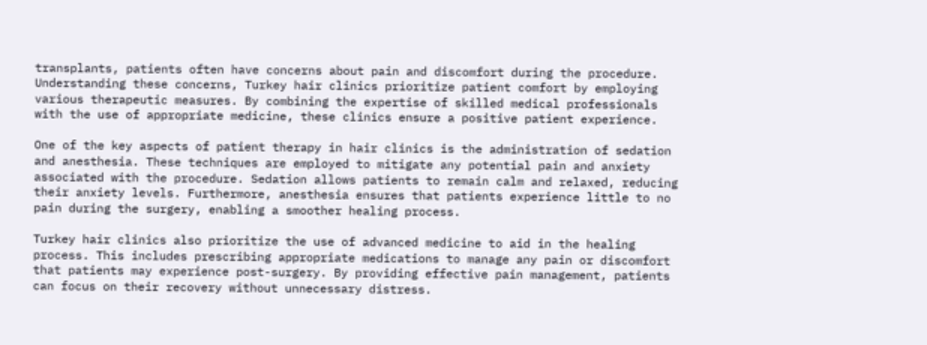transplants, patients often have concerns about pain and discomfort during the procedure. Understanding these concerns, Turkey hair clinics prioritize patient comfort by employing various therapeutic measures. By combining the expertise of skilled medical professionals with the use of appropriate medicine, these clinics ensure a positive patient experience.

One of the key aspects of patient therapy in hair clinics is the administration of sedation and anesthesia. These techniques are employed to mitigate any potential pain and anxiety associated with the procedure. Sedation allows patients to remain calm and relaxed, reducing their anxiety levels. Furthermore, anesthesia ensures that patients experience little to no pain during the surgery, enabling a smoother healing process.

Turkey hair clinics also prioritize the use of advanced medicine to aid in the healing process. This includes prescribing appropriate medications to manage any pain or discomfort that patients may experience post-surgery. By providing effective pain management, patients can focus on their recovery without unnecessary distress.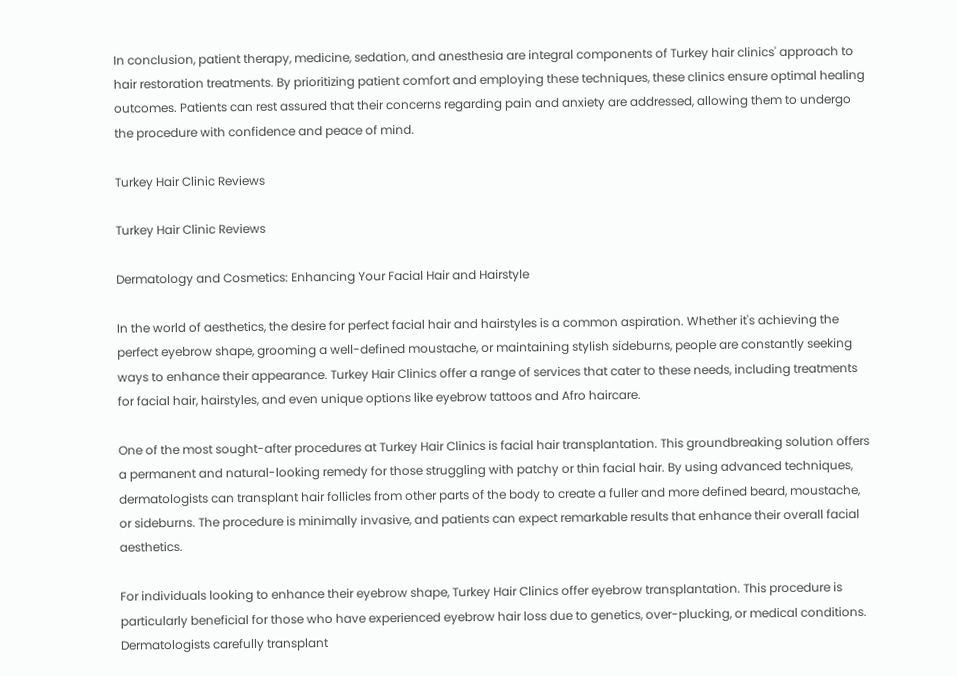In conclusion, patient therapy, medicine, sedation, and anesthesia are integral components of Turkey hair clinics' approach to hair restoration treatments. By prioritizing patient comfort and employing these techniques, these clinics ensure optimal healing outcomes. Patients can rest assured that their concerns regarding pain and anxiety are addressed, allowing them to undergo the procedure with confidence and peace of mind.

Turkey Hair Clinic Reviews

Turkey Hair Clinic Reviews

Dermatology and Cosmetics: Enhancing Your Facial Hair and Hairstyle

In the world of aesthetics, the desire for perfect facial hair and hairstyles is a common aspiration. Whether it's achieving the perfect eyebrow shape, grooming a well-defined moustache, or maintaining stylish sideburns, people are constantly seeking ways to enhance their appearance. Turkey Hair Clinics offer a range of services that cater to these needs, including treatments for facial hair, hairstyles, and even unique options like eyebrow tattoos and Afro haircare.

One of the most sought-after procedures at Turkey Hair Clinics is facial hair transplantation. This groundbreaking solution offers a permanent and natural-looking remedy for those struggling with patchy or thin facial hair. By using advanced techniques, dermatologists can transplant hair follicles from other parts of the body to create a fuller and more defined beard, moustache, or sideburns. The procedure is minimally invasive, and patients can expect remarkable results that enhance their overall facial aesthetics.

For individuals looking to enhance their eyebrow shape, Turkey Hair Clinics offer eyebrow transplantation. This procedure is particularly beneficial for those who have experienced eyebrow hair loss due to genetics, over-plucking, or medical conditions. Dermatologists carefully transplant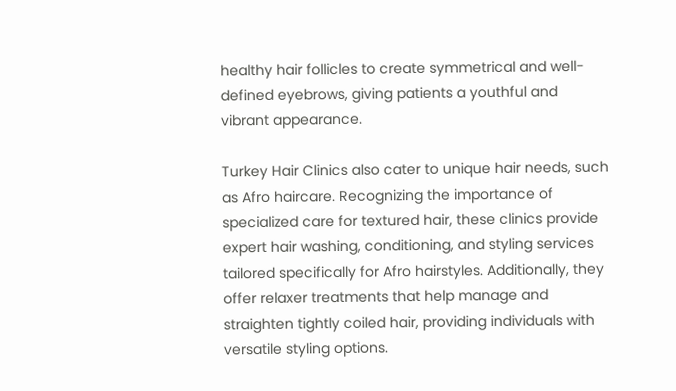healthy hair follicles to create symmetrical and well-defined eyebrows, giving patients a youthful and vibrant appearance.

Turkey Hair Clinics also cater to unique hair needs, such as Afro haircare. Recognizing the importance of specialized care for textured hair, these clinics provide expert hair washing, conditioning, and styling services tailored specifically for Afro hairstyles. Additionally, they offer relaxer treatments that help manage and straighten tightly coiled hair, providing individuals with versatile styling options.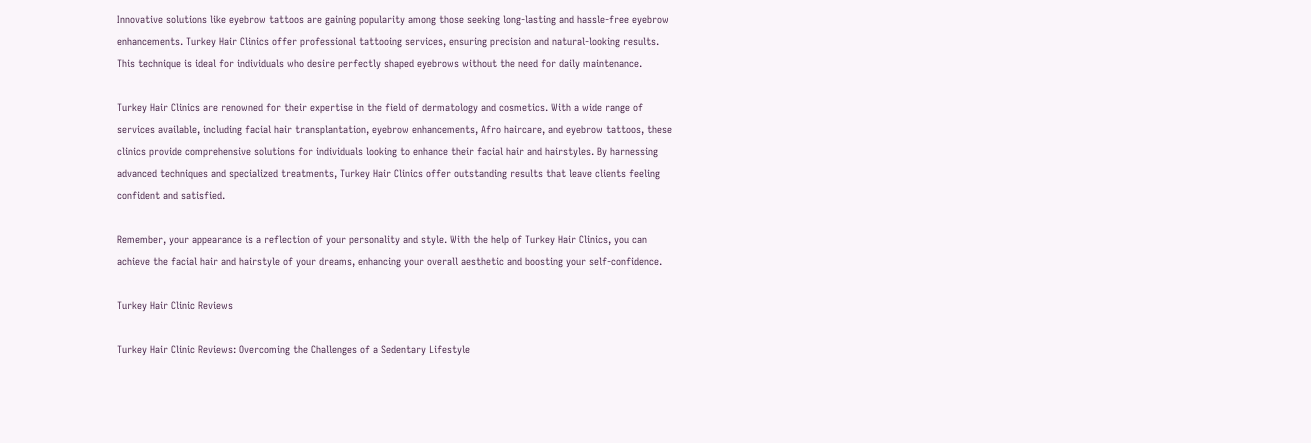Innovative solutions like eyebrow tattoos are gaining popularity among those seeking long-lasting and hassle-free eyebrow enhancements. Turkey Hair Clinics offer professional tattooing services, ensuring precision and natural-looking results. This technique is ideal for individuals who desire perfectly shaped eyebrows without the need for daily maintenance.

Turkey Hair Clinics are renowned for their expertise in the field of dermatology and cosmetics. With a wide range of services available, including facial hair transplantation, eyebrow enhancements, Afro haircare, and eyebrow tattoos, these clinics provide comprehensive solutions for individuals looking to enhance their facial hair and hairstyles. By harnessing advanced techniques and specialized treatments, Turkey Hair Clinics offer outstanding results that leave clients feeling confident and satisfied.

Remember, your appearance is a reflection of your personality and style. With the help of Turkey Hair Clinics, you can achieve the facial hair and hairstyle of your dreams, enhancing your overall aesthetic and boosting your self-confidence.

Turkey Hair Clinic Reviews

Turkey Hair Clinic Reviews: Overcoming the Challenges of a Sedentary Lifestyle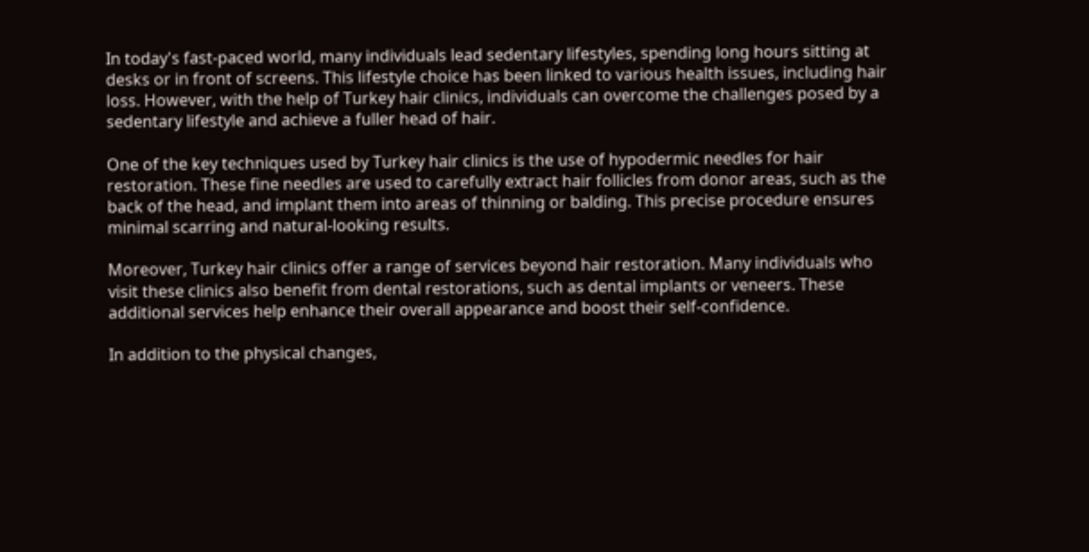In today's fast-paced world, many individuals lead sedentary lifestyles, spending long hours sitting at desks or in front of screens. This lifestyle choice has been linked to various health issues, including hair loss. However, with the help of Turkey hair clinics, individuals can overcome the challenges posed by a sedentary lifestyle and achieve a fuller head of hair.

One of the key techniques used by Turkey hair clinics is the use of hypodermic needles for hair restoration. These fine needles are used to carefully extract hair follicles from donor areas, such as the back of the head, and implant them into areas of thinning or balding. This precise procedure ensures minimal scarring and natural-looking results.

Moreover, Turkey hair clinics offer a range of services beyond hair restoration. Many individuals who visit these clinics also benefit from dental restorations, such as dental implants or veneers. These additional services help enhance their overall appearance and boost their self-confidence.

In addition to the physical changes,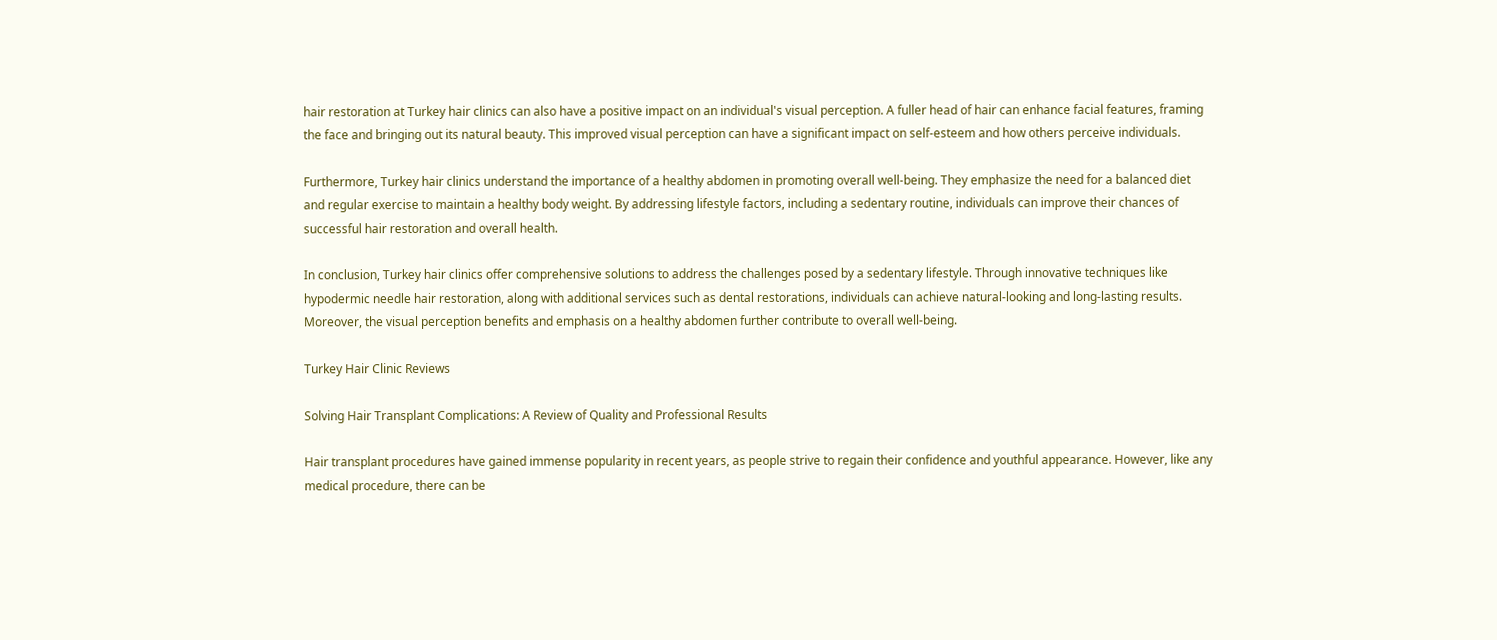hair restoration at Turkey hair clinics can also have a positive impact on an individual's visual perception. A fuller head of hair can enhance facial features, framing the face and bringing out its natural beauty. This improved visual perception can have a significant impact on self-esteem and how others perceive individuals.

Furthermore, Turkey hair clinics understand the importance of a healthy abdomen in promoting overall well-being. They emphasize the need for a balanced diet and regular exercise to maintain a healthy body weight. By addressing lifestyle factors, including a sedentary routine, individuals can improve their chances of successful hair restoration and overall health.

In conclusion, Turkey hair clinics offer comprehensive solutions to address the challenges posed by a sedentary lifestyle. Through innovative techniques like hypodermic needle hair restoration, along with additional services such as dental restorations, individuals can achieve natural-looking and long-lasting results. Moreover, the visual perception benefits and emphasis on a healthy abdomen further contribute to overall well-being.

Turkey Hair Clinic Reviews

Solving Hair Transplant Complications: A Review of Quality and Professional Results

Hair transplant procedures have gained immense popularity in recent years, as people strive to regain their confidence and youthful appearance. However, like any medical procedure, there can be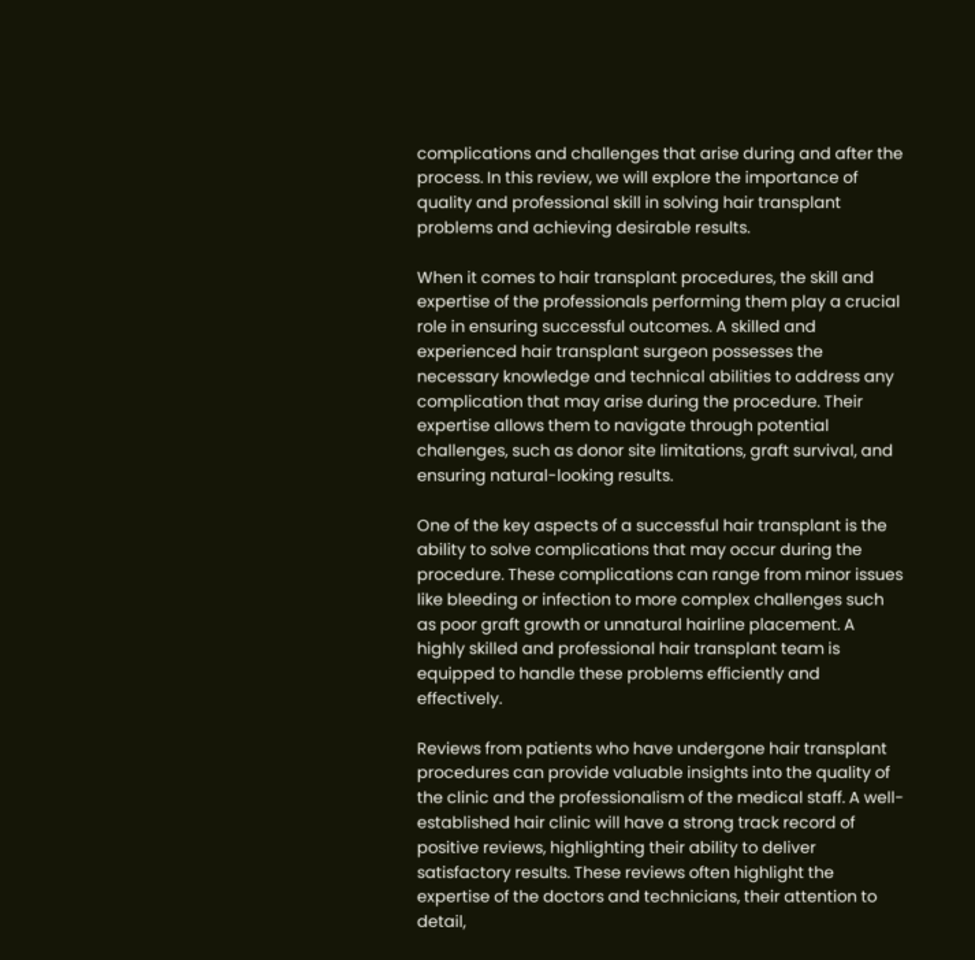complications and challenges that arise during and after the process. In this review, we will explore the importance of quality and professional skill in solving hair transplant problems and achieving desirable results.

When it comes to hair transplant procedures, the skill and expertise of the professionals performing them play a crucial role in ensuring successful outcomes. A skilled and experienced hair transplant surgeon possesses the necessary knowledge and technical abilities to address any complication that may arise during the procedure. Their expertise allows them to navigate through potential challenges, such as donor site limitations, graft survival, and ensuring natural-looking results.

One of the key aspects of a successful hair transplant is the ability to solve complications that may occur during the procedure. These complications can range from minor issues like bleeding or infection to more complex challenges such as poor graft growth or unnatural hairline placement. A highly skilled and professional hair transplant team is equipped to handle these problems efficiently and effectively.

Reviews from patients who have undergone hair transplant procedures can provide valuable insights into the quality of the clinic and the professionalism of the medical staff. A well-established hair clinic will have a strong track record of positive reviews, highlighting their ability to deliver satisfactory results. These reviews often highlight the expertise of the doctors and technicians, their attention to detail,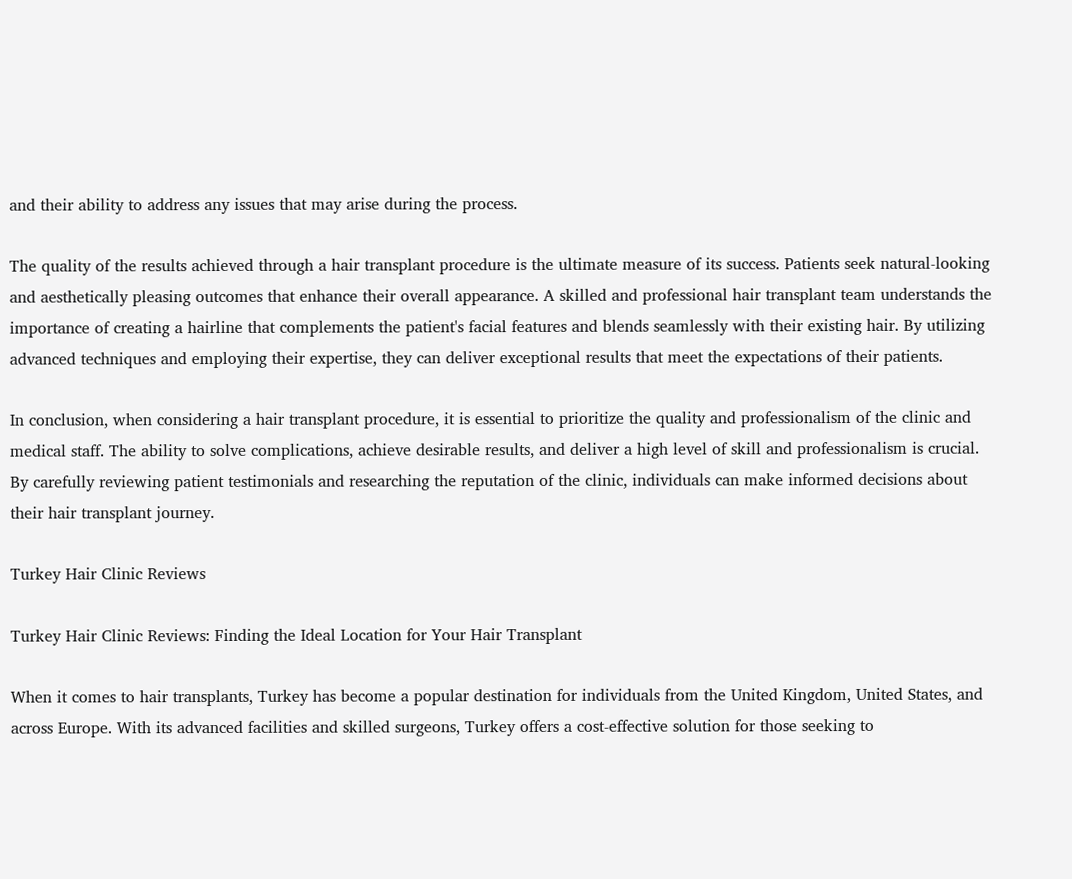and their ability to address any issues that may arise during the process.

The quality of the results achieved through a hair transplant procedure is the ultimate measure of its success. Patients seek natural-looking and aesthetically pleasing outcomes that enhance their overall appearance. A skilled and professional hair transplant team understands the importance of creating a hairline that complements the patient's facial features and blends seamlessly with their existing hair. By utilizing advanced techniques and employing their expertise, they can deliver exceptional results that meet the expectations of their patients.

In conclusion, when considering a hair transplant procedure, it is essential to prioritize the quality and professionalism of the clinic and medical staff. The ability to solve complications, achieve desirable results, and deliver a high level of skill and professionalism is crucial. By carefully reviewing patient testimonials and researching the reputation of the clinic, individuals can make informed decisions about their hair transplant journey.

Turkey Hair Clinic Reviews

Turkey Hair Clinic Reviews: Finding the Ideal Location for Your Hair Transplant

When it comes to hair transplants, Turkey has become a popular destination for individuals from the United Kingdom, United States, and across Europe. With its advanced facilities and skilled surgeons, Turkey offers a cost-effective solution for those seeking to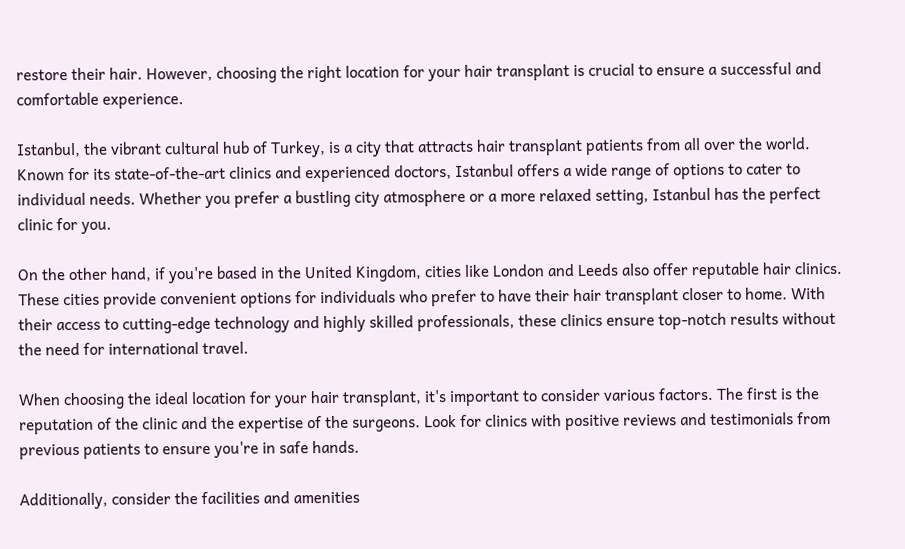restore their hair. However, choosing the right location for your hair transplant is crucial to ensure a successful and comfortable experience.

Istanbul, the vibrant cultural hub of Turkey, is a city that attracts hair transplant patients from all over the world. Known for its state-of-the-art clinics and experienced doctors, Istanbul offers a wide range of options to cater to individual needs. Whether you prefer a bustling city atmosphere or a more relaxed setting, Istanbul has the perfect clinic for you.

On the other hand, if you're based in the United Kingdom, cities like London and Leeds also offer reputable hair clinics. These cities provide convenient options for individuals who prefer to have their hair transplant closer to home. With their access to cutting-edge technology and highly skilled professionals, these clinics ensure top-notch results without the need for international travel.

When choosing the ideal location for your hair transplant, it's important to consider various factors. The first is the reputation of the clinic and the expertise of the surgeons. Look for clinics with positive reviews and testimonials from previous patients to ensure you're in safe hands.

Additionally, consider the facilities and amenities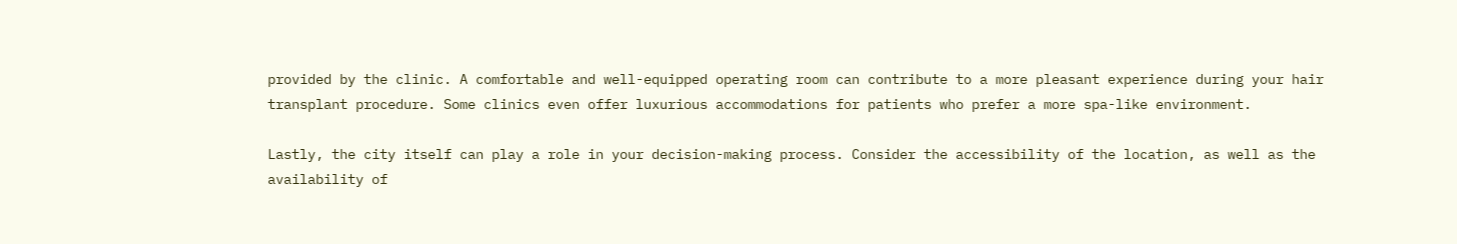provided by the clinic. A comfortable and well-equipped operating room can contribute to a more pleasant experience during your hair transplant procedure. Some clinics even offer luxurious accommodations for patients who prefer a more spa-like environment.

Lastly, the city itself can play a role in your decision-making process. Consider the accessibility of the location, as well as the availability of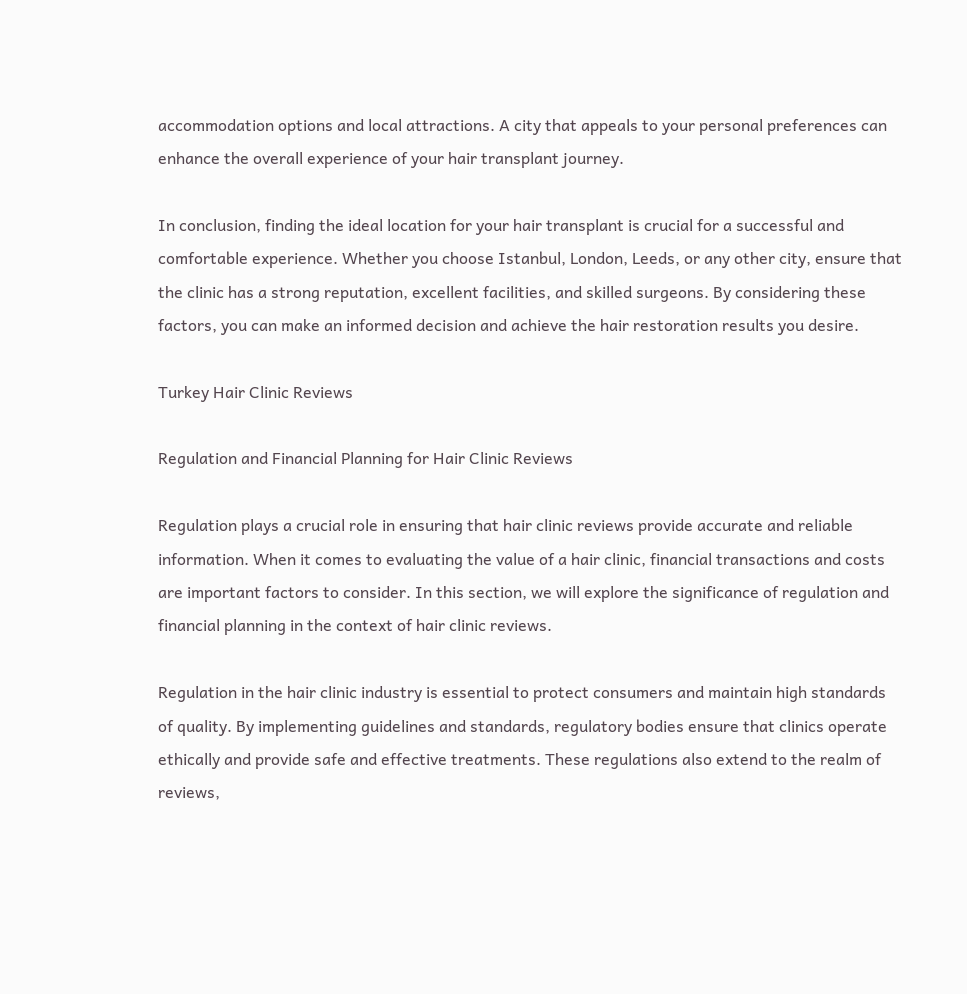accommodation options and local attractions. A city that appeals to your personal preferences can enhance the overall experience of your hair transplant journey.

In conclusion, finding the ideal location for your hair transplant is crucial for a successful and comfortable experience. Whether you choose Istanbul, London, Leeds, or any other city, ensure that the clinic has a strong reputation, excellent facilities, and skilled surgeons. By considering these factors, you can make an informed decision and achieve the hair restoration results you desire.

Turkey Hair Clinic Reviews

Regulation and Financial Planning for Hair Clinic Reviews

Regulation plays a crucial role in ensuring that hair clinic reviews provide accurate and reliable information. When it comes to evaluating the value of a hair clinic, financial transactions and costs are important factors to consider. In this section, we will explore the significance of regulation and financial planning in the context of hair clinic reviews.

Regulation in the hair clinic industry is essential to protect consumers and maintain high standards of quality. By implementing guidelines and standards, regulatory bodies ensure that clinics operate ethically and provide safe and effective treatments. These regulations also extend to the realm of reviews,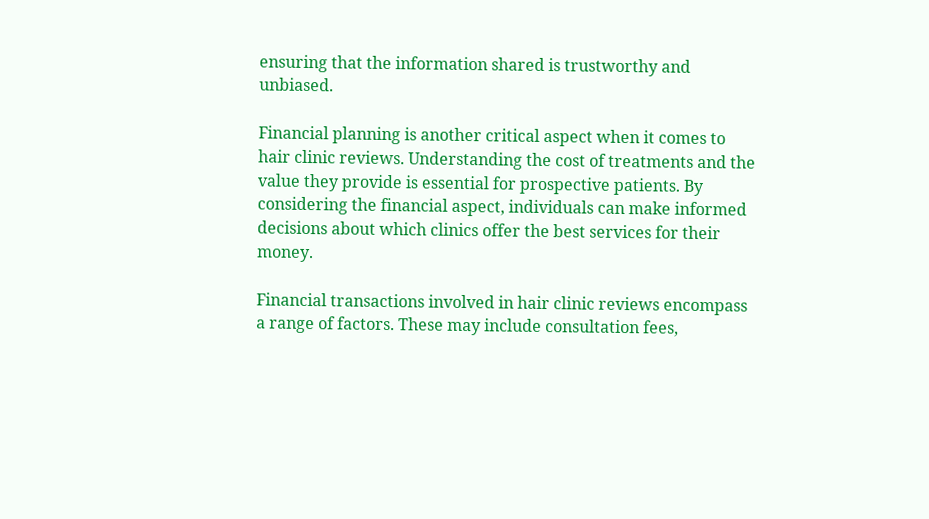ensuring that the information shared is trustworthy and unbiased.

Financial planning is another critical aspect when it comes to hair clinic reviews. Understanding the cost of treatments and the value they provide is essential for prospective patients. By considering the financial aspect, individuals can make informed decisions about which clinics offer the best services for their money.

Financial transactions involved in hair clinic reviews encompass a range of factors. These may include consultation fees,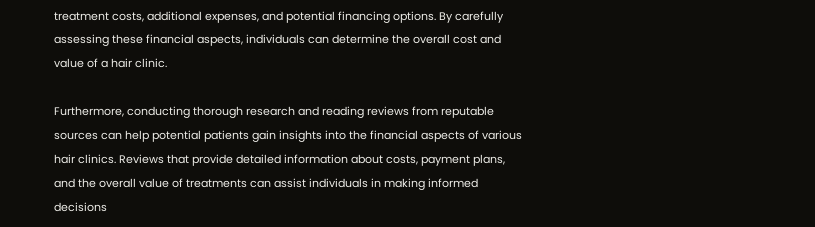treatment costs, additional expenses, and potential financing options. By carefully assessing these financial aspects, individuals can determine the overall cost and value of a hair clinic.

Furthermore, conducting thorough research and reading reviews from reputable sources can help potential patients gain insights into the financial aspects of various hair clinics. Reviews that provide detailed information about costs, payment plans, and the overall value of treatments can assist individuals in making informed decisions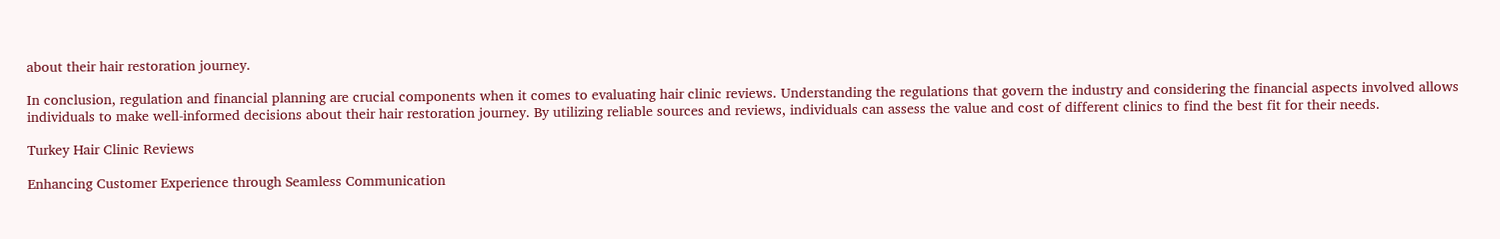about their hair restoration journey.

In conclusion, regulation and financial planning are crucial components when it comes to evaluating hair clinic reviews. Understanding the regulations that govern the industry and considering the financial aspects involved allows individuals to make well-informed decisions about their hair restoration journey. By utilizing reliable sources and reviews, individuals can assess the value and cost of different clinics to find the best fit for their needs.

Turkey Hair Clinic Reviews

Enhancing Customer Experience through Seamless Communication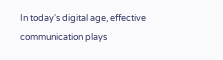In today's digital age, effective communication plays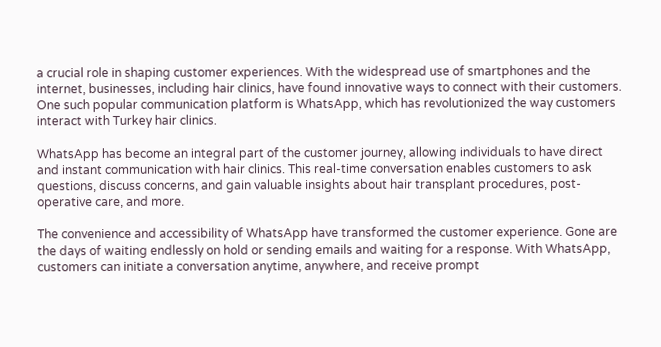a crucial role in shaping customer experiences. With the widespread use of smartphones and the internet, businesses, including hair clinics, have found innovative ways to connect with their customers. One such popular communication platform is WhatsApp, which has revolutionized the way customers interact with Turkey hair clinics.

WhatsApp has become an integral part of the customer journey, allowing individuals to have direct and instant communication with hair clinics. This real-time conversation enables customers to ask questions, discuss concerns, and gain valuable insights about hair transplant procedures, post-operative care, and more.

The convenience and accessibility of WhatsApp have transformed the customer experience. Gone are the days of waiting endlessly on hold or sending emails and waiting for a response. With WhatsApp, customers can initiate a conversation anytime, anywhere, and receive prompt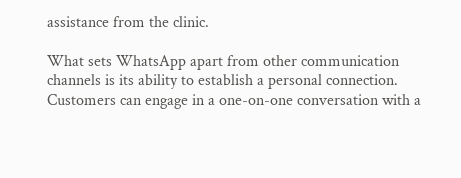assistance from the clinic.

What sets WhatsApp apart from other communication channels is its ability to establish a personal connection. Customers can engage in a one-on-one conversation with a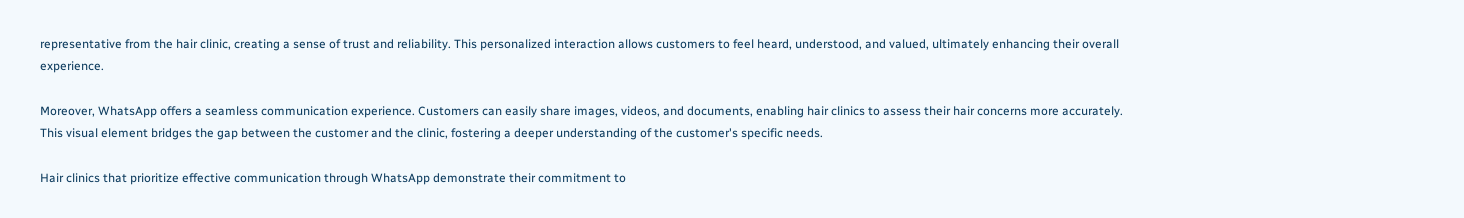representative from the hair clinic, creating a sense of trust and reliability. This personalized interaction allows customers to feel heard, understood, and valued, ultimately enhancing their overall experience.

Moreover, WhatsApp offers a seamless communication experience. Customers can easily share images, videos, and documents, enabling hair clinics to assess their hair concerns more accurately. This visual element bridges the gap between the customer and the clinic, fostering a deeper understanding of the customer's specific needs.

Hair clinics that prioritize effective communication through WhatsApp demonstrate their commitment to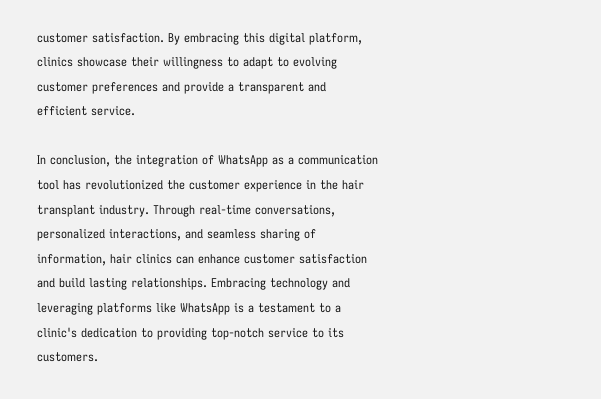customer satisfaction. By embracing this digital platform, clinics showcase their willingness to adapt to evolving customer preferences and provide a transparent and efficient service.

In conclusion, the integration of WhatsApp as a communication tool has revolutionized the customer experience in the hair transplant industry. Through real-time conversations, personalized interactions, and seamless sharing of information, hair clinics can enhance customer satisfaction and build lasting relationships. Embracing technology and leveraging platforms like WhatsApp is a testament to a clinic's dedication to providing top-notch service to its customers.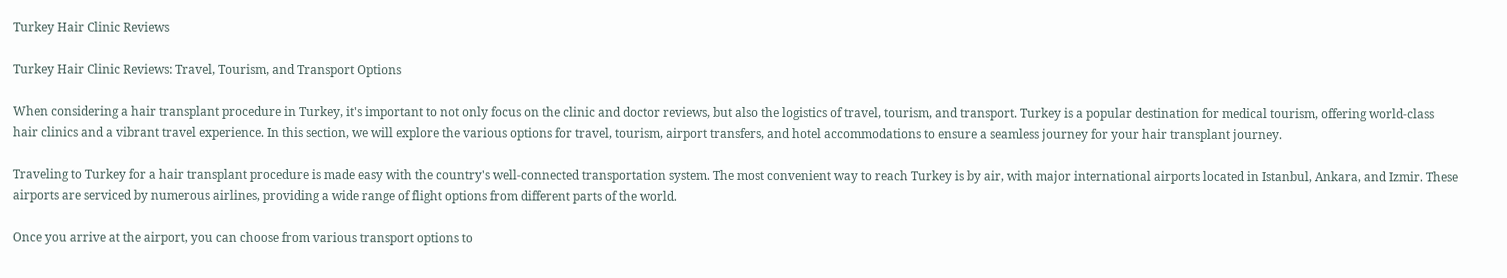Turkey Hair Clinic Reviews

Turkey Hair Clinic Reviews: Travel, Tourism, and Transport Options

When considering a hair transplant procedure in Turkey, it's important to not only focus on the clinic and doctor reviews, but also the logistics of travel, tourism, and transport. Turkey is a popular destination for medical tourism, offering world-class hair clinics and a vibrant travel experience. In this section, we will explore the various options for travel, tourism, airport transfers, and hotel accommodations to ensure a seamless journey for your hair transplant journey.

Traveling to Turkey for a hair transplant procedure is made easy with the country's well-connected transportation system. The most convenient way to reach Turkey is by air, with major international airports located in Istanbul, Ankara, and Izmir. These airports are serviced by numerous airlines, providing a wide range of flight options from different parts of the world.

Once you arrive at the airport, you can choose from various transport options to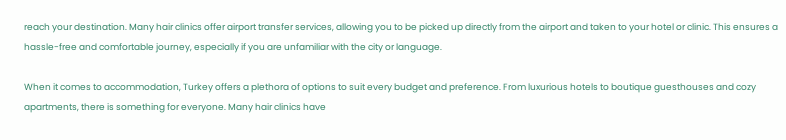reach your destination. Many hair clinics offer airport transfer services, allowing you to be picked up directly from the airport and taken to your hotel or clinic. This ensures a hassle-free and comfortable journey, especially if you are unfamiliar with the city or language.

When it comes to accommodation, Turkey offers a plethora of options to suit every budget and preference. From luxurious hotels to boutique guesthouses and cozy apartments, there is something for everyone. Many hair clinics have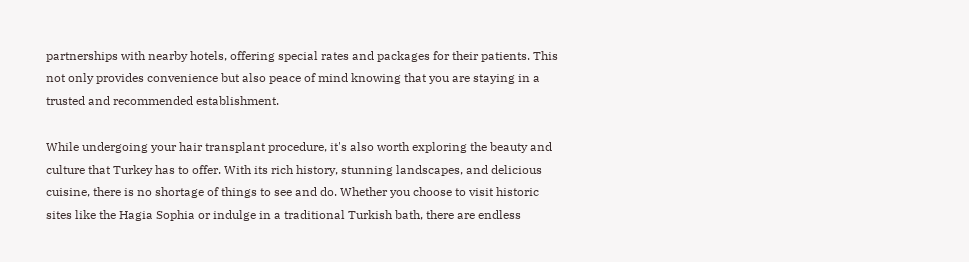partnerships with nearby hotels, offering special rates and packages for their patients. This not only provides convenience but also peace of mind knowing that you are staying in a trusted and recommended establishment.

While undergoing your hair transplant procedure, it's also worth exploring the beauty and culture that Turkey has to offer. With its rich history, stunning landscapes, and delicious cuisine, there is no shortage of things to see and do. Whether you choose to visit historic sites like the Hagia Sophia or indulge in a traditional Turkish bath, there are endless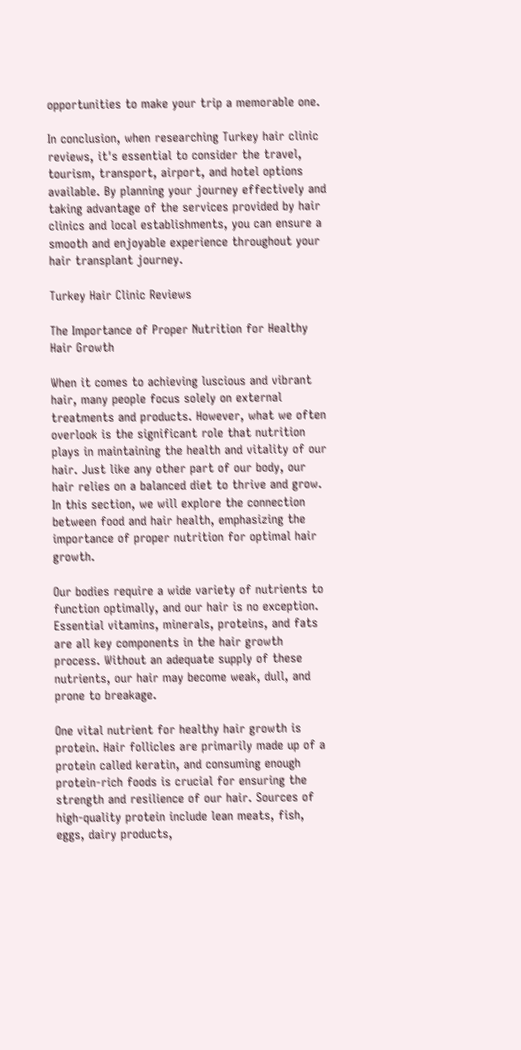opportunities to make your trip a memorable one.

In conclusion, when researching Turkey hair clinic reviews, it's essential to consider the travel, tourism, transport, airport, and hotel options available. By planning your journey effectively and taking advantage of the services provided by hair clinics and local establishments, you can ensure a smooth and enjoyable experience throughout your hair transplant journey.

Turkey Hair Clinic Reviews

The Importance of Proper Nutrition for Healthy Hair Growth

When it comes to achieving luscious and vibrant hair, many people focus solely on external treatments and products. However, what we often overlook is the significant role that nutrition plays in maintaining the health and vitality of our hair. Just like any other part of our body, our hair relies on a balanced diet to thrive and grow. In this section, we will explore the connection between food and hair health, emphasizing the importance of proper nutrition for optimal hair growth.

Our bodies require a wide variety of nutrients to function optimally, and our hair is no exception. Essential vitamins, minerals, proteins, and fats are all key components in the hair growth process. Without an adequate supply of these nutrients, our hair may become weak, dull, and prone to breakage.

One vital nutrient for healthy hair growth is protein. Hair follicles are primarily made up of a protein called keratin, and consuming enough protein-rich foods is crucial for ensuring the strength and resilience of our hair. Sources of high-quality protein include lean meats, fish, eggs, dairy products,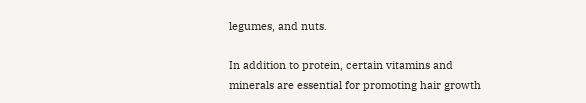legumes, and nuts.

In addition to protein, certain vitamins and minerals are essential for promoting hair growth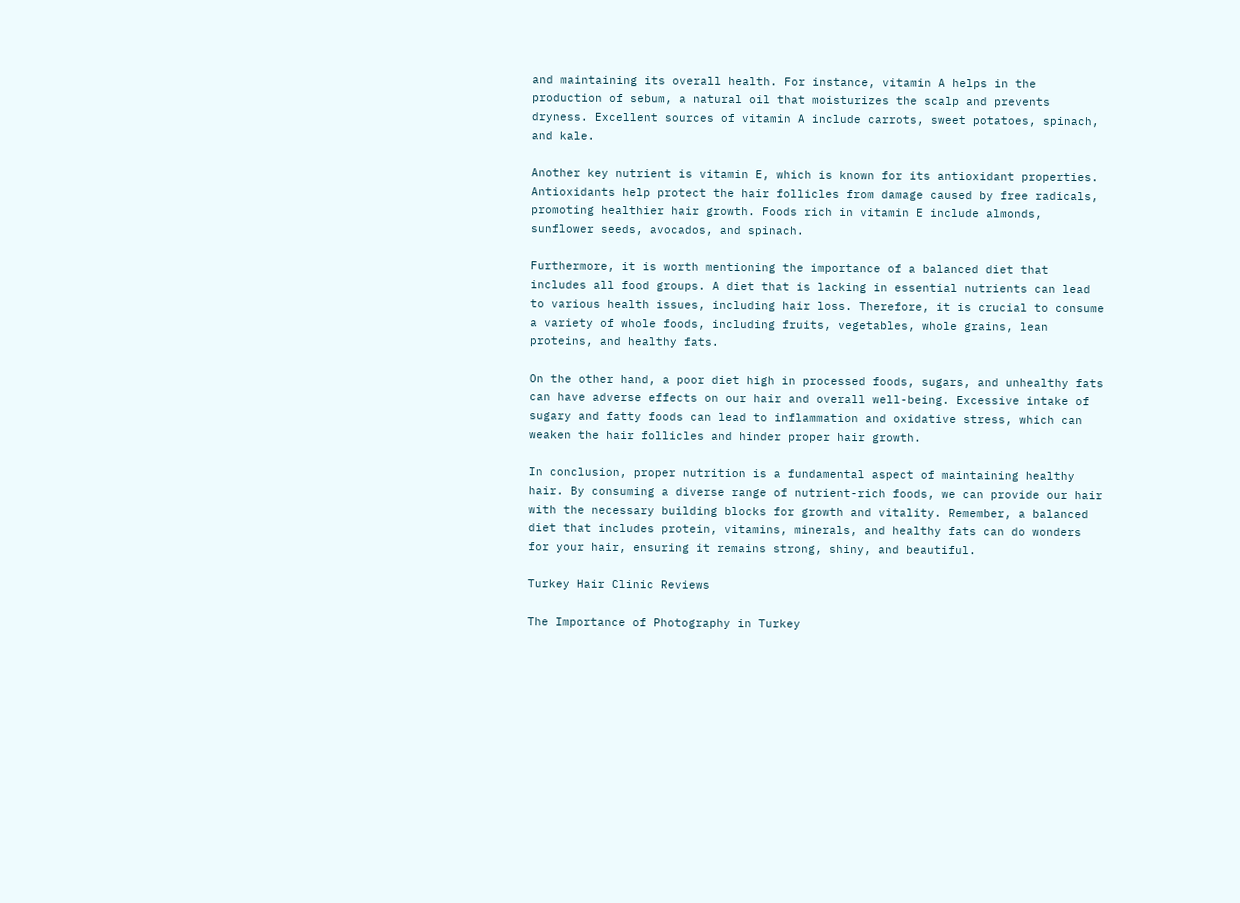and maintaining its overall health. For instance, vitamin A helps in the production of sebum, a natural oil that moisturizes the scalp and prevents dryness. Excellent sources of vitamin A include carrots, sweet potatoes, spinach, and kale.

Another key nutrient is vitamin E, which is known for its antioxidant properties. Antioxidants help protect the hair follicles from damage caused by free radicals, promoting healthier hair growth. Foods rich in vitamin E include almonds, sunflower seeds, avocados, and spinach.

Furthermore, it is worth mentioning the importance of a balanced diet that includes all food groups. A diet that is lacking in essential nutrients can lead to various health issues, including hair loss. Therefore, it is crucial to consume a variety of whole foods, including fruits, vegetables, whole grains, lean proteins, and healthy fats.

On the other hand, a poor diet high in processed foods, sugars, and unhealthy fats can have adverse effects on our hair and overall well-being. Excessive intake of sugary and fatty foods can lead to inflammation and oxidative stress, which can weaken the hair follicles and hinder proper hair growth.

In conclusion, proper nutrition is a fundamental aspect of maintaining healthy hair. By consuming a diverse range of nutrient-rich foods, we can provide our hair with the necessary building blocks for growth and vitality. Remember, a balanced diet that includes protein, vitamins, minerals, and healthy fats can do wonders for your hair, ensuring it remains strong, shiny, and beautiful.

Turkey Hair Clinic Reviews

The Importance of Photography in Turkey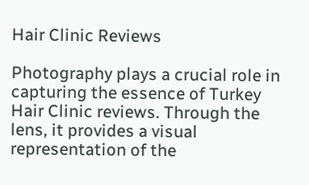Hair Clinic Reviews

Photography plays a crucial role in capturing the essence of Turkey Hair Clinic reviews. Through the lens, it provides a visual representation of the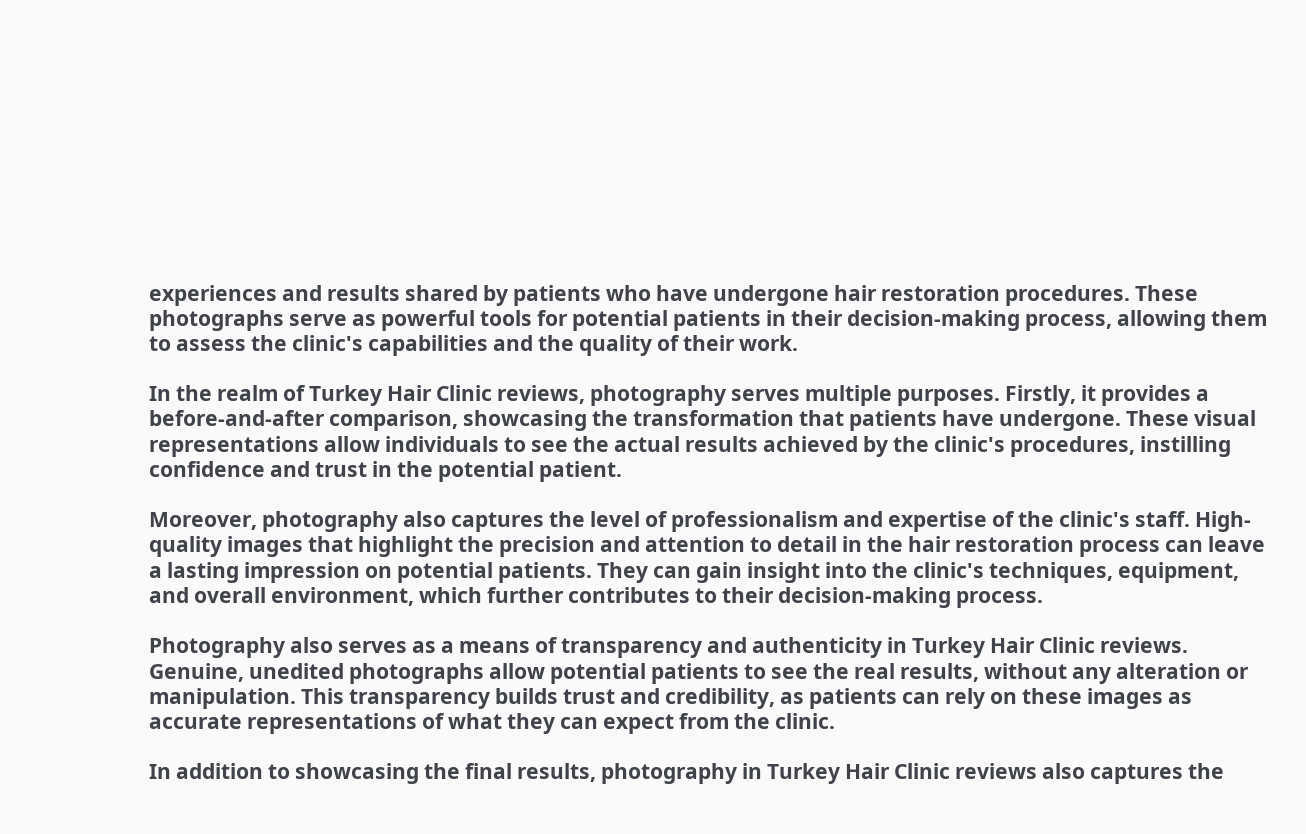experiences and results shared by patients who have undergone hair restoration procedures. These photographs serve as powerful tools for potential patients in their decision-making process, allowing them to assess the clinic's capabilities and the quality of their work.

In the realm of Turkey Hair Clinic reviews, photography serves multiple purposes. Firstly, it provides a before-and-after comparison, showcasing the transformation that patients have undergone. These visual representations allow individuals to see the actual results achieved by the clinic's procedures, instilling confidence and trust in the potential patient.

Moreover, photography also captures the level of professionalism and expertise of the clinic's staff. High-quality images that highlight the precision and attention to detail in the hair restoration process can leave a lasting impression on potential patients. They can gain insight into the clinic's techniques, equipment, and overall environment, which further contributes to their decision-making process.

Photography also serves as a means of transparency and authenticity in Turkey Hair Clinic reviews. Genuine, unedited photographs allow potential patients to see the real results, without any alteration or manipulation. This transparency builds trust and credibility, as patients can rely on these images as accurate representations of what they can expect from the clinic.

In addition to showcasing the final results, photography in Turkey Hair Clinic reviews also captures the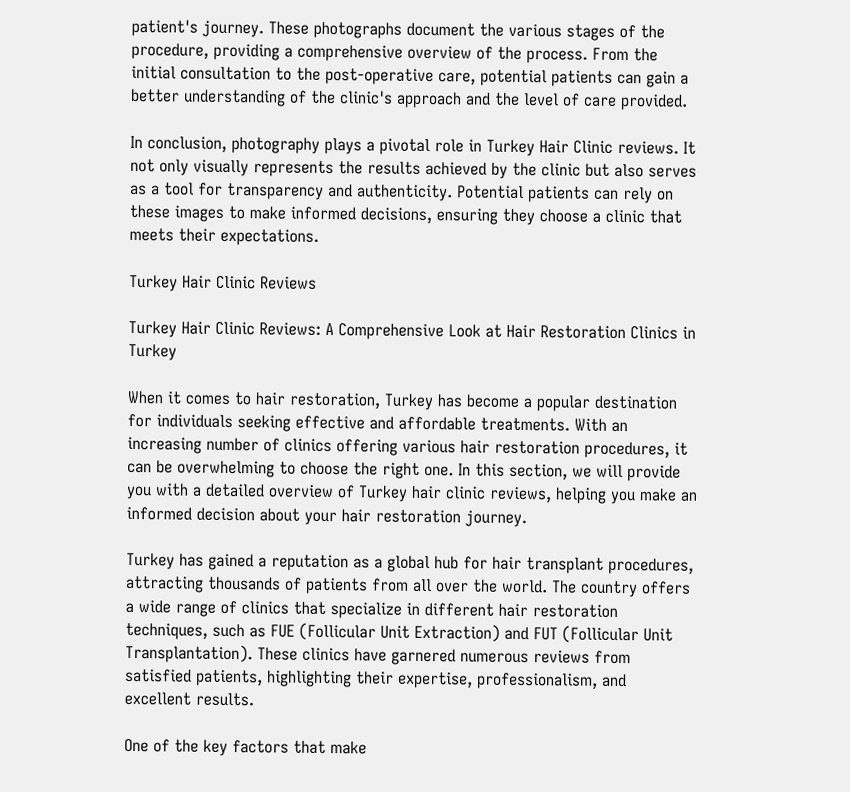patient's journey. These photographs document the various stages of the procedure, providing a comprehensive overview of the process. From the initial consultation to the post-operative care, potential patients can gain a better understanding of the clinic's approach and the level of care provided.

In conclusion, photography plays a pivotal role in Turkey Hair Clinic reviews. It not only visually represents the results achieved by the clinic but also serves as a tool for transparency and authenticity. Potential patients can rely on these images to make informed decisions, ensuring they choose a clinic that meets their expectations.

Turkey Hair Clinic Reviews

Turkey Hair Clinic Reviews: A Comprehensive Look at Hair Restoration Clinics in Turkey

When it comes to hair restoration, Turkey has become a popular destination for individuals seeking effective and affordable treatments. With an increasing number of clinics offering various hair restoration procedures, it can be overwhelming to choose the right one. In this section, we will provide you with a detailed overview of Turkey hair clinic reviews, helping you make an informed decision about your hair restoration journey.

Turkey has gained a reputation as a global hub for hair transplant procedures, attracting thousands of patients from all over the world. The country offers a wide range of clinics that specialize in different hair restoration techniques, such as FUE (Follicular Unit Extraction) and FUT (Follicular Unit Transplantation). These clinics have garnered numerous reviews from satisfied patients, highlighting their expertise, professionalism, and excellent results.

One of the key factors that make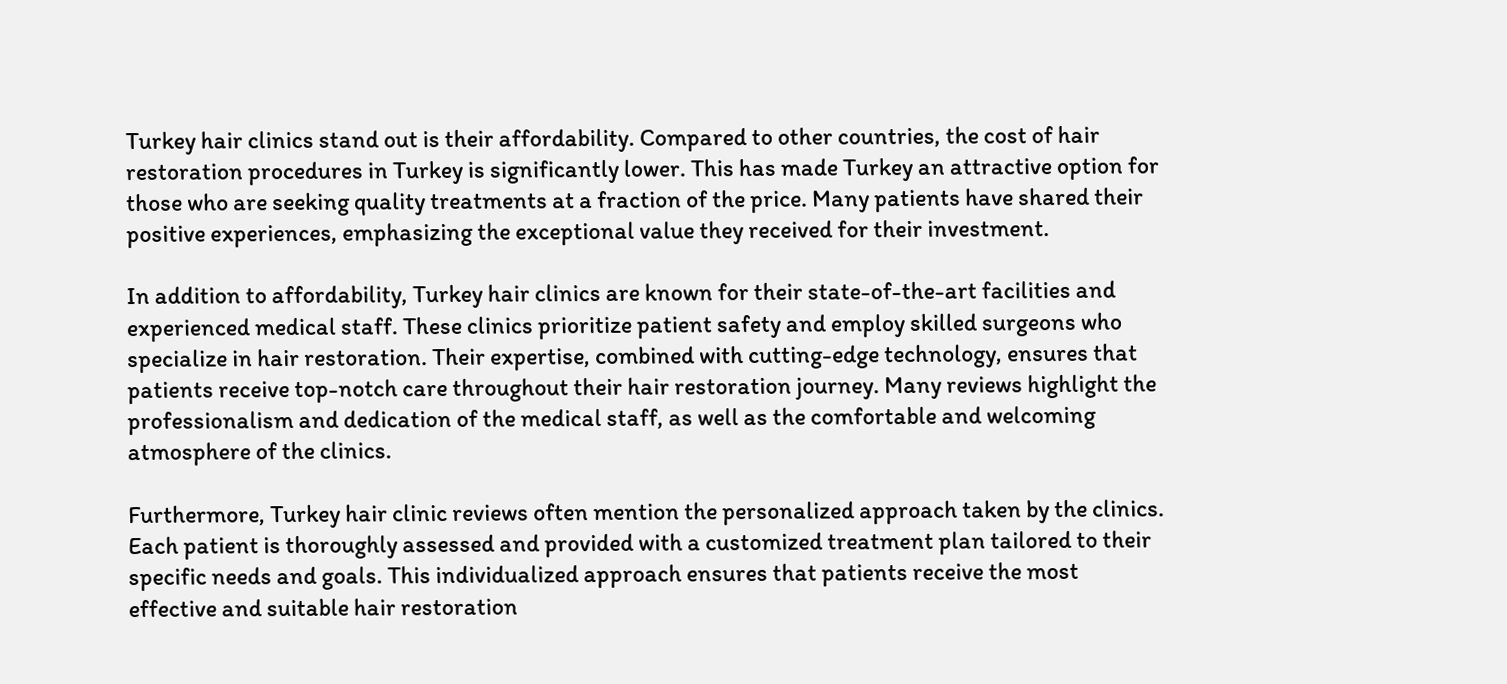Turkey hair clinics stand out is their affordability. Compared to other countries, the cost of hair restoration procedures in Turkey is significantly lower. This has made Turkey an attractive option for those who are seeking quality treatments at a fraction of the price. Many patients have shared their positive experiences, emphasizing the exceptional value they received for their investment.

In addition to affordability, Turkey hair clinics are known for their state-of-the-art facilities and experienced medical staff. These clinics prioritize patient safety and employ skilled surgeons who specialize in hair restoration. Their expertise, combined with cutting-edge technology, ensures that patients receive top-notch care throughout their hair restoration journey. Many reviews highlight the professionalism and dedication of the medical staff, as well as the comfortable and welcoming atmosphere of the clinics.

Furthermore, Turkey hair clinic reviews often mention the personalized approach taken by the clinics. Each patient is thoroughly assessed and provided with a customized treatment plan tailored to their specific needs and goals. This individualized approach ensures that patients receive the most effective and suitable hair restoration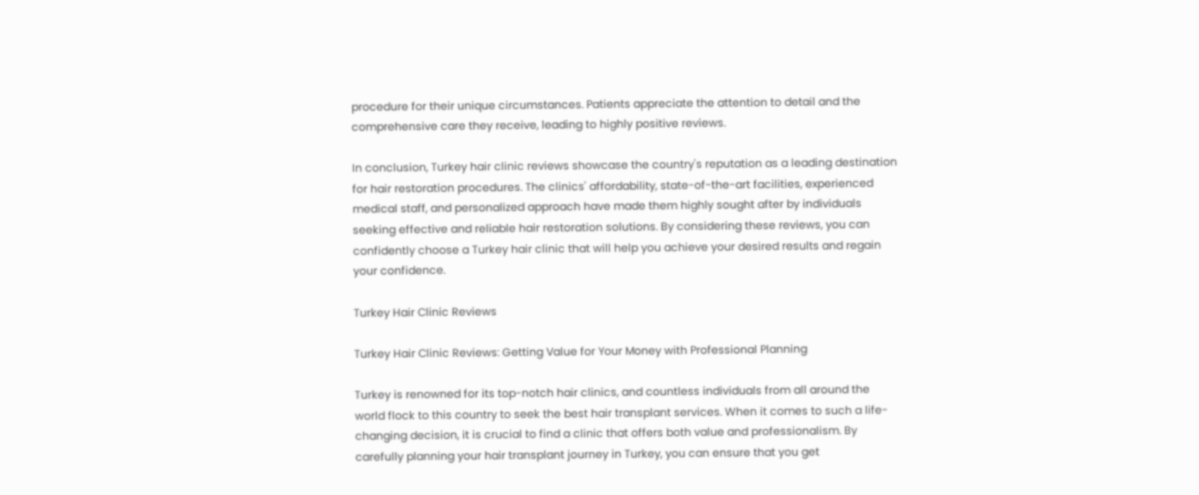procedure for their unique circumstances. Patients appreciate the attention to detail and the comprehensive care they receive, leading to highly positive reviews.

In conclusion, Turkey hair clinic reviews showcase the country's reputation as a leading destination for hair restoration procedures. The clinics' affordability, state-of-the-art facilities, experienced medical staff, and personalized approach have made them highly sought after by individuals seeking effective and reliable hair restoration solutions. By considering these reviews, you can confidently choose a Turkey hair clinic that will help you achieve your desired results and regain your confidence.

Turkey Hair Clinic Reviews

Turkey Hair Clinic Reviews: Getting Value for Your Money with Professional Planning

Turkey is renowned for its top-notch hair clinics, and countless individuals from all around the world flock to this country to seek the best hair transplant services. When it comes to such a life-changing decision, it is crucial to find a clinic that offers both value and professionalism. By carefully planning your hair transplant journey in Turkey, you can ensure that you get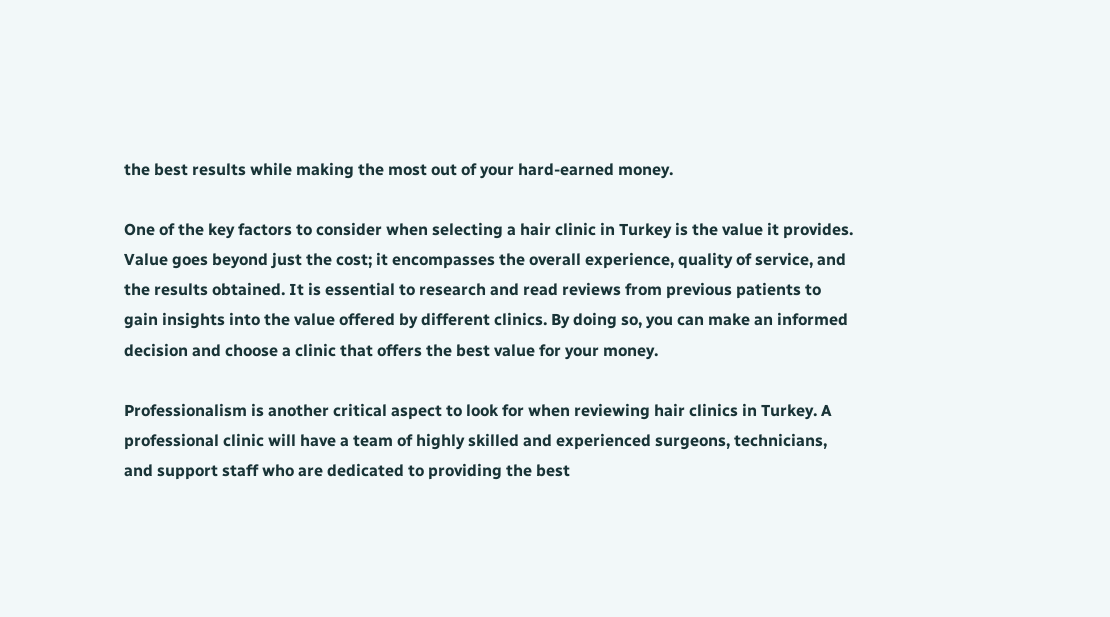the best results while making the most out of your hard-earned money.

One of the key factors to consider when selecting a hair clinic in Turkey is the value it provides. Value goes beyond just the cost; it encompasses the overall experience, quality of service, and the results obtained. It is essential to research and read reviews from previous patients to gain insights into the value offered by different clinics. By doing so, you can make an informed decision and choose a clinic that offers the best value for your money.

Professionalism is another critical aspect to look for when reviewing hair clinics in Turkey. A professional clinic will have a team of highly skilled and experienced surgeons, technicians, and support staff who are dedicated to providing the best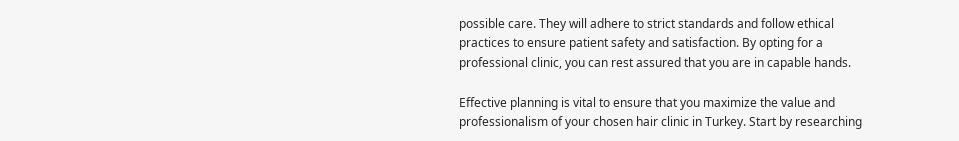possible care. They will adhere to strict standards and follow ethical practices to ensure patient safety and satisfaction. By opting for a professional clinic, you can rest assured that you are in capable hands.

Effective planning is vital to ensure that you maximize the value and professionalism of your chosen hair clinic in Turkey. Start by researching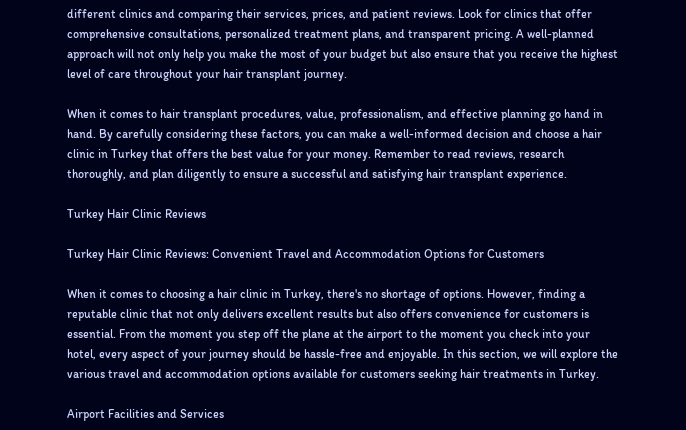different clinics and comparing their services, prices, and patient reviews. Look for clinics that offer comprehensive consultations, personalized treatment plans, and transparent pricing. A well-planned approach will not only help you make the most of your budget but also ensure that you receive the highest level of care throughout your hair transplant journey.

When it comes to hair transplant procedures, value, professionalism, and effective planning go hand in hand. By carefully considering these factors, you can make a well-informed decision and choose a hair clinic in Turkey that offers the best value for your money. Remember to read reviews, research thoroughly, and plan diligently to ensure a successful and satisfying hair transplant experience.

Turkey Hair Clinic Reviews

Turkey Hair Clinic Reviews: Convenient Travel and Accommodation Options for Customers

When it comes to choosing a hair clinic in Turkey, there's no shortage of options. However, finding a reputable clinic that not only delivers excellent results but also offers convenience for customers is essential. From the moment you step off the plane at the airport to the moment you check into your hotel, every aspect of your journey should be hassle-free and enjoyable. In this section, we will explore the various travel and accommodation options available for customers seeking hair treatments in Turkey.

Airport Facilities and Services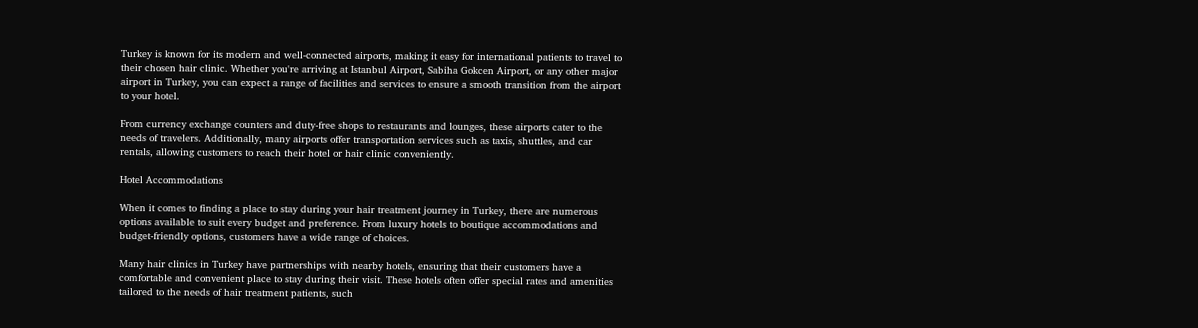Turkey is known for its modern and well-connected airports, making it easy for international patients to travel to their chosen hair clinic. Whether you're arriving at Istanbul Airport, Sabiha Gokcen Airport, or any other major airport in Turkey, you can expect a range of facilities and services to ensure a smooth transition from the airport to your hotel.

From currency exchange counters and duty-free shops to restaurants and lounges, these airports cater to the needs of travelers. Additionally, many airports offer transportation services such as taxis, shuttles, and car rentals, allowing customers to reach their hotel or hair clinic conveniently.

Hotel Accommodations

When it comes to finding a place to stay during your hair treatment journey in Turkey, there are numerous options available to suit every budget and preference. From luxury hotels to boutique accommodations and budget-friendly options, customers have a wide range of choices.

Many hair clinics in Turkey have partnerships with nearby hotels, ensuring that their customers have a comfortable and convenient place to stay during their visit. These hotels often offer special rates and amenities tailored to the needs of hair treatment patients, such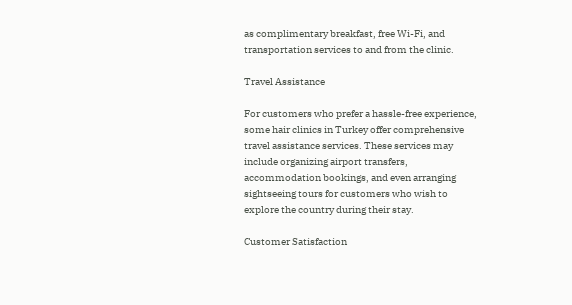as complimentary breakfast, free Wi-Fi, and transportation services to and from the clinic.

Travel Assistance

For customers who prefer a hassle-free experience, some hair clinics in Turkey offer comprehensive travel assistance services. These services may include organizing airport transfers, accommodation bookings, and even arranging sightseeing tours for customers who wish to explore the country during their stay.

Customer Satisfaction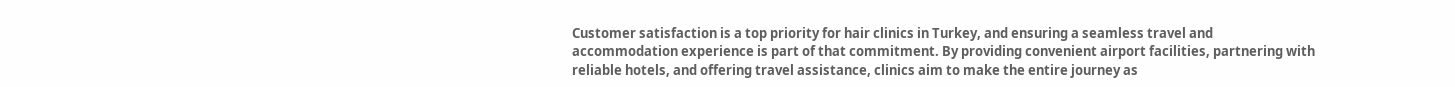Customer satisfaction is a top priority for hair clinics in Turkey, and ensuring a seamless travel and accommodation experience is part of that commitment. By providing convenient airport facilities, partnering with reliable hotels, and offering travel assistance, clinics aim to make the entire journey as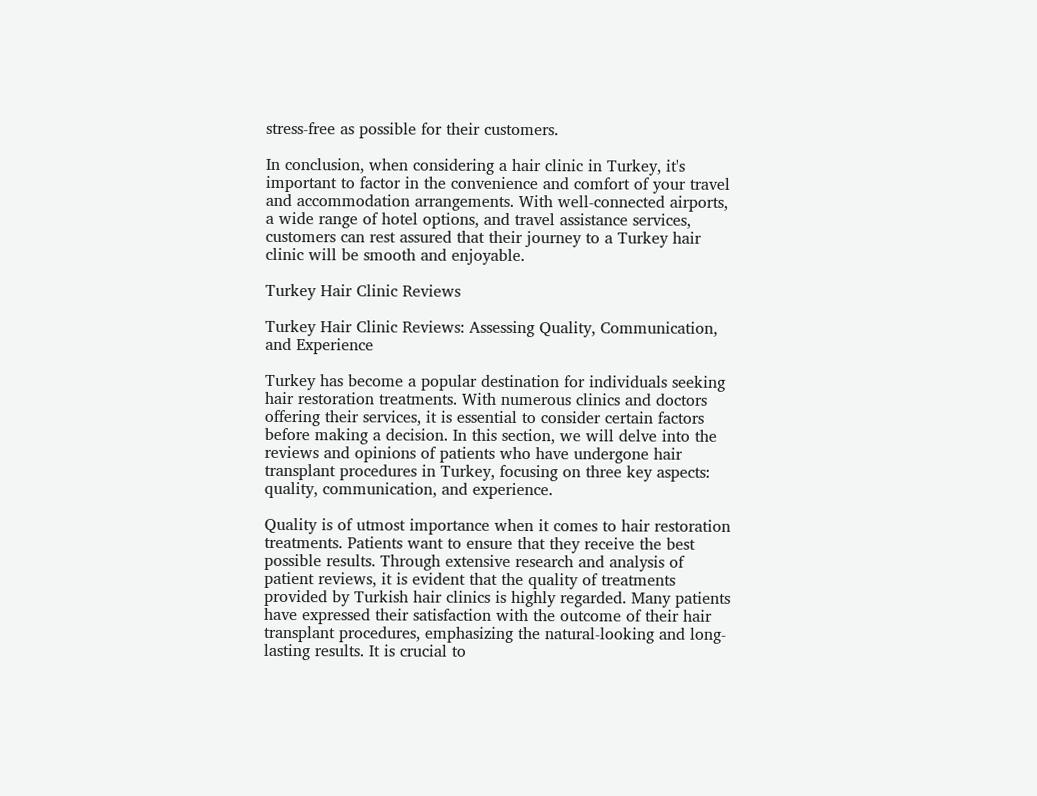stress-free as possible for their customers.

In conclusion, when considering a hair clinic in Turkey, it's important to factor in the convenience and comfort of your travel and accommodation arrangements. With well-connected airports, a wide range of hotel options, and travel assistance services, customers can rest assured that their journey to a Turkey hair clinic will be smooth and enjoyable.

Turkey Hair Clinic Reviews

Turkey Hair Clinic Reviews: Assessing Quality, Communication, and Experience

Turkey has become a popular destination for individuals seeking hair restoration treatments. With numerous clinics and doctors offering their services, it is essential to consider certain factors before making a decision. In this section, we will delve into the reviews and opinions of patients who have undergone hair transplant procedures in Turkey, focusing on three key aspects: quality, communication, and experience.

Quality is of utmost importance when it comes to hair restoration treatments. Patients want to ensure that they receive the best possible results. Through extensive research and analysis of patient reviews, it is evident that the quality of treatments provided by Turkish hair clinics is highly regarded. Many patients have expressed their satisfaction with the outcome of their hair transplant procedures, emphasizing the natural-looking and long-lasting results. It is crucial to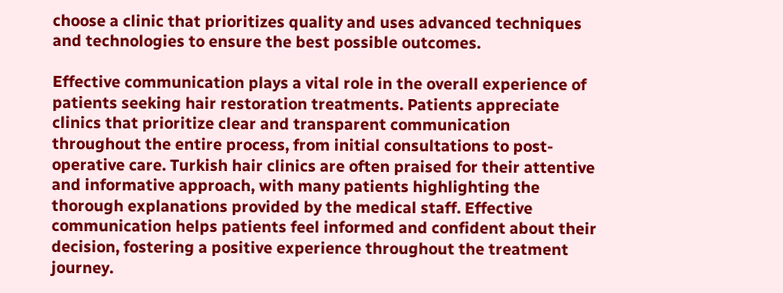choose a clinic that prioritizes quality and uses advanced techniques and technologies to ensure the best possible outcomes.

Effective communication plays a vital role in the overall experience of patients seeking hair restoration treatments. Patients appreciate clinics that prioritize clear and transparent communication throughout the entire process, from initial consultations to post-operative care. Turkish hair clinics are often praised for their attentive and informative approach, with many patients highlighting the thorough explanations provided by the medical staff. Effective communication helps patients feel informed and confident about their decision, fostering a positive experience throughout the treatment journey.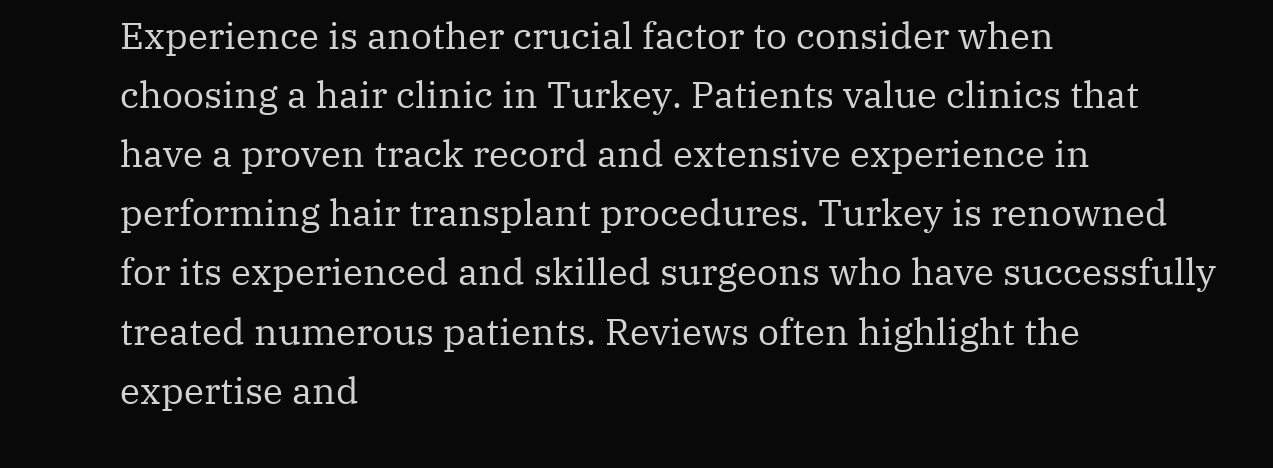Experience is another crucial factor to consider when choosing a hair clinic in Turkey. Patients value clinics that have a proven track record and extensive experience in performing hair transplant procedures. Turkey is renowned for its experienced and skilled surgeons who have successfully treated numerous patients. Reviews often highlight the expertise and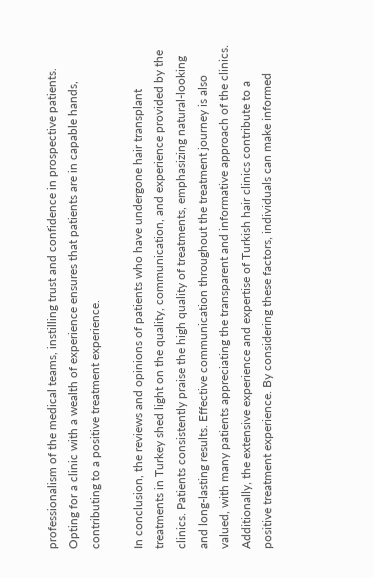professionalism of the medical teams, instilling trust and confidence in prospective patients. Opting for a clinic with a wealth of experience ensures that patients are in capable hands, contributing to a positive treatment experience.

In conclusion, the reviews and opinions of patients who have undergone hair transplant treatments in Turkey shed light on the quality, communication, and experience provided by the clinics. Patients consistently praise the high quality of treatments, emphasizing natural-looking and long-lasting results. Effective communication throughout the treatment journey is also valued, with many patients appreciating the transparent and informative approach of the clinics. Additionally, the extensive experience and expertise of Turkish hair clinics contribute to a positive treatment experience. By considering these factors, individuals can make informed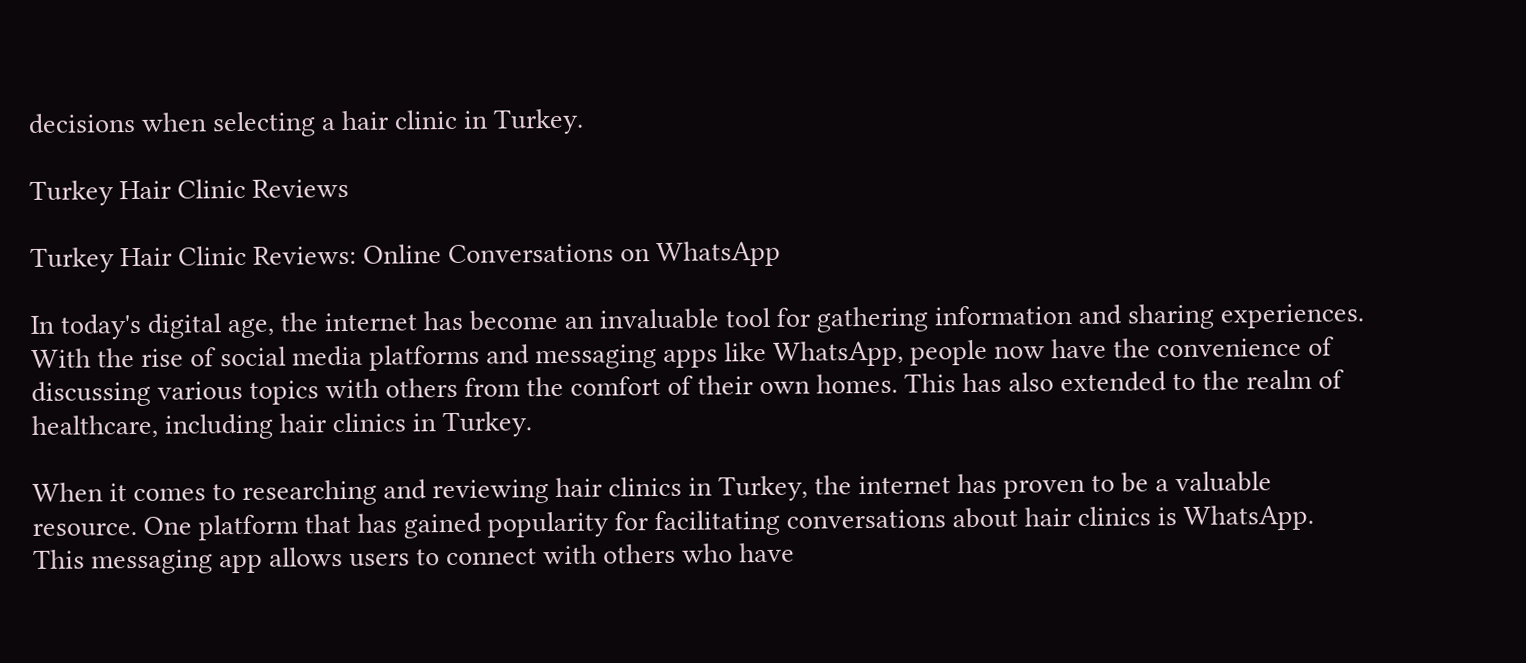decisions when selecting a hair clinic in Turkey.

Turkey Hair Clinic Reviews

Turkey Hair Clinic Reviews: Online Conversations on WhatsApp

In today's digital age, the internet has become an invaluable tool for gathering information and sharing experiences. With the rise of social media platforms and messaging apps like WhatsApp, people now have the convenience of discussing various topics with others from the comfort of their own homes. This has also extended to the realm of healthcare, including hair clinics in Turkey.

When it comes to researching and reviewing hair clinics in Turkey, the internet has proven to be a valuable resource. One platform that has gained popularity for facilitating conversations about hair clinics is WhatsApp. This messaging app allows users to connect with others who have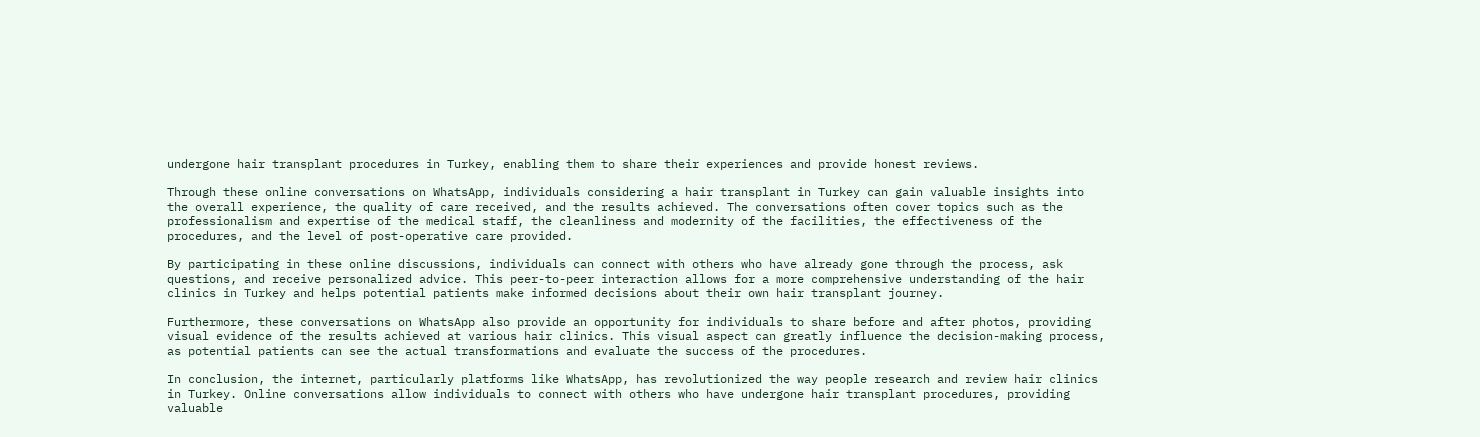undergone hair transplant procedures in Turkey, enabling them to share their experiences and provide honest reviews.

Through these online conversations on WhatsApp, individuals considering a hair transplant in Turkey can gain valuable insights into the overall experience, the quality of care received, and the results achieved. The conversations often cover topics such as the professionalism and expertise of the medical staff, the cleanliness and modernity of the facilities, the effectiveness of the procedures, and the level of post-operative care provided.

By participating in these online discussions, individuals can connect with others who have already gone through the process, ask questions, and receive personalized advice. This peer-to-peer interaction allows for a more comprehensive understanding of the hair clinics in Turkey and helps potential patients make informed decisions about their own hair transplant journey.

Furthermore, these conversations on WhatsApp also provide an opportunity for individuals to share before and after photos, providing visual evidence of the results achieved at various hair clinics. This visual aspect can greatly influence the decision-making process, as potential patients can see the actual transformations and evaluate the success of the procedures.

In conclusion, the internet, particularly platforms like WhatsApp, has revolutionized the way people research and review hair clinics in Turkey. Online conversations allow individuals to connect with others who have undergone hair transplant procedures, providing valuable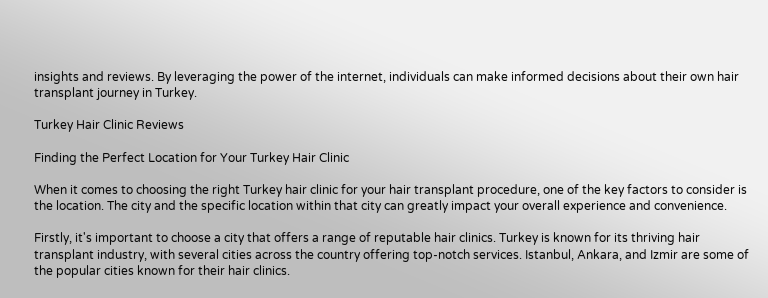insights and reviews. By leveraging the power of the internet, individuals can make informed decisions about their own hair transplant journey in Turkey.

Turkey Hair Clinic Reviews

Finding the Perfect Location for Your Turkey Hair Clinic

When it comes to choosing the right Turkey hair clinic for your hair transplant procedure, one of the key factors to consider is the location. The city and the specific location within that city can greatly impact your overall experience and convenience.

Firstly, it's important to choose a city that offers a range of reputable hair clinics. Turkey is known for its thriving hair transplant industry, with several cities across the country offering top-notch services. Istanbul, Ankara, and Izmir are some of the popular cities known for their hair clinics.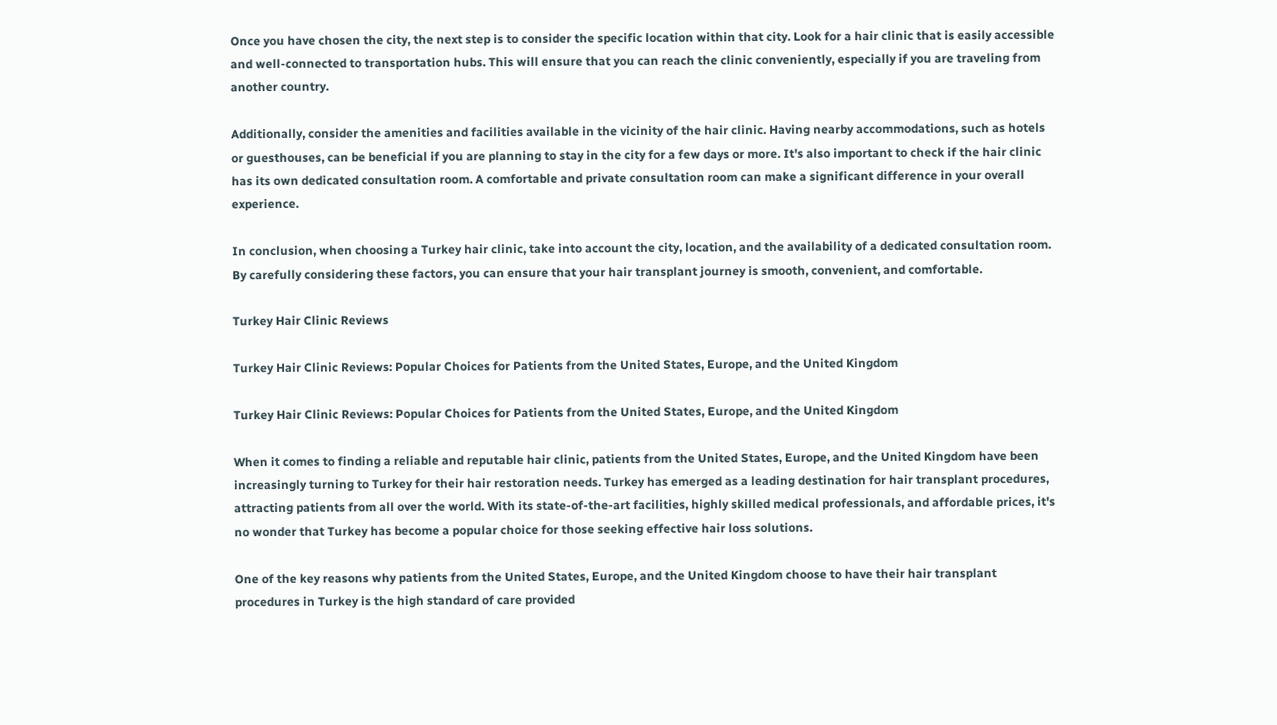Once you have chosen the city, the next step is to consider the specific location within that city. Look for a hair clinic that is easily accessible and well-connected to transportation hubs. This will ensure that you can reach the clinic conveniently, especially if you are traveling from another country.

Additionally, consider the amenities and facilities available in the vicinity of the hair clinic. Having nearby accommodations, such as hotels or guesthouses, can be beneficial if you are planning to stay in the city for a few days or more. It's also important to check if the hair clinic has its own dedicated consultation room. A comfortable and private consultation room can make a significant difference in your overall experience.

In conclusion, when choosing a Turkey hair clinic, take into account the city, location, and the availability of a dedicated consultation room. By carefully considering these factors, you can ensure that your hair transplant journey is smooth, convenient, and comfortable.

Turkey Hair Clinic Reviews

Turkey Hair Clinic Reviews: Popular Choices for Patients from the United States, Europe, and the United Kingdom

Turkey Hair Clinic Reviews: Popular Choices for Patients from the United States, Europe, and the United Kingdom

When it comes to finding a reliable and reputable hair clinic, patients from the United States, Europe, and the United Kingdom have been increasingly turning to Turkey for their hair restoration needs. Turkey has emerged as a leading destination for hair transplant procedures, attracting patients from all over the world. With its state-of-the-art facilities, highly skilled medical professionals, and affordable prices, it's no wonder that Turkey has become a popular choice for those seeking effective hair loss solutions.

One of the key reasons why patients from the United States, Europe, and the United Kingdom choose to have their hair transplant procedures in Turkey is the high standard of care provided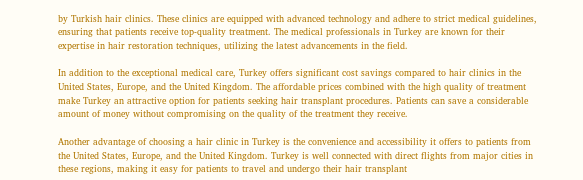by Turkish hair clinics. These clinics are equipped with advanced technology and adhere to strict medical guidelines, ensuring that patients receive top-quality treatment. The medical professionals in Turkey are known for their expertise in hair restoration techniques, utilizing the latest advancements in the field.

In addition to the exceptional medical care, Turkey offers significant cost savings compared to hair clinics in the United States, Europe, and the United Kingdom. The affordable prices combined with the high quality of treatment make Turkey an attractive option for patients seeking hair transplant procedures. Patients can save a considerable amount of money without compromising on the quality of the treatment they receive.

Another advantage of choosing a hair clinic in Turkey is the convenience and accessibility it offers to patients from the United States, Europe, and the United Kingdom. Turkey is well connected with direct flights from major cities in these regions, making it easy for patients to travel and undergo their hair transplant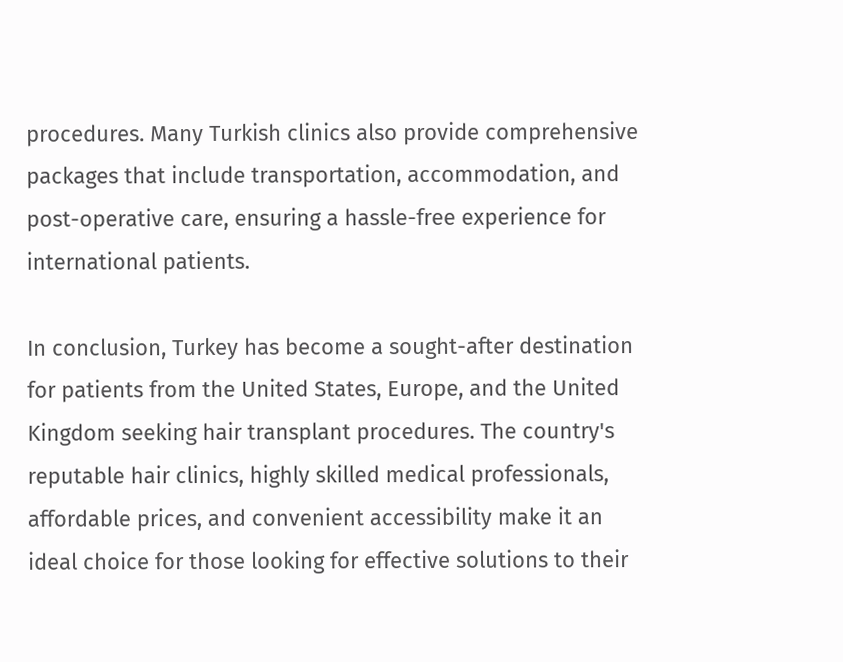procedures. Many Turkish clinics also provide comprehensive packages that include transportation, accommodation, and post-operative care, ensuring a hassle-free experience for international patients.

In conclusion, Turkey has become a sought-after destination for patients from the United States, Europe, and the United Kingdom seeking hair transplant procedures. The country's reputable hair clinics, highly skilled medical professionals, affordable prices, and convenient accessibility make it an ideal choice for those looking for effective solutions to their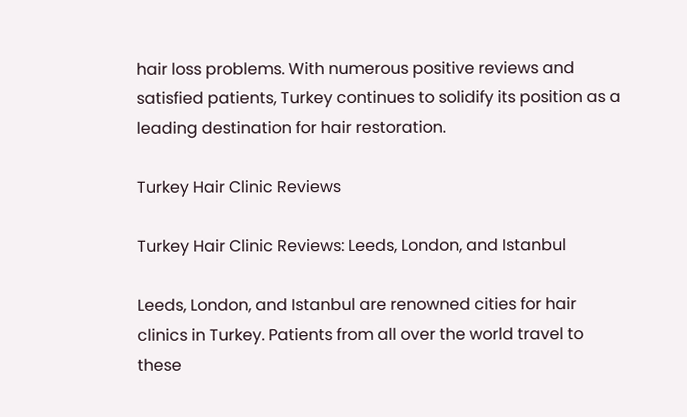hair loss problems. With numerous positive reviews and satisfied patients, Turkey continues to solidify its position as a leading destination for hair restoration.

Turkey Hair Clinic Reviews

Turkey Hair Clinic Reviews: Leeds, London, and Istanbul

Leeds, London, and Istanbul are renowned cities for hair clinics in Turkey. Patients from all over the world travel to these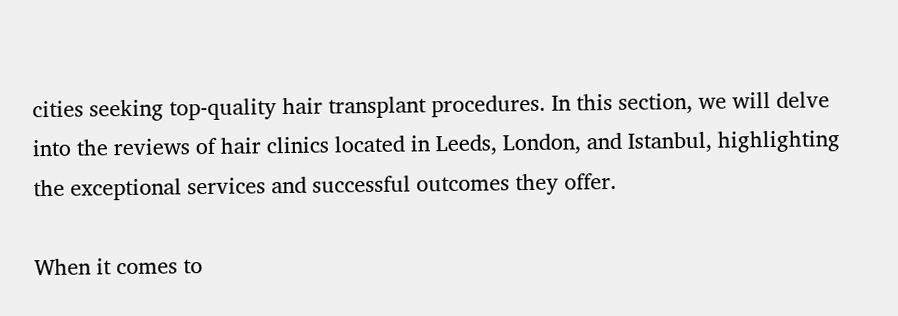cities seeking top-quality hair transplant procedures. In this section, we will delve into the reviews of hair clinics located in Leeds, London, and Istanbul, highlighting the exceptional services and successful outcomes they offer.

When it comes to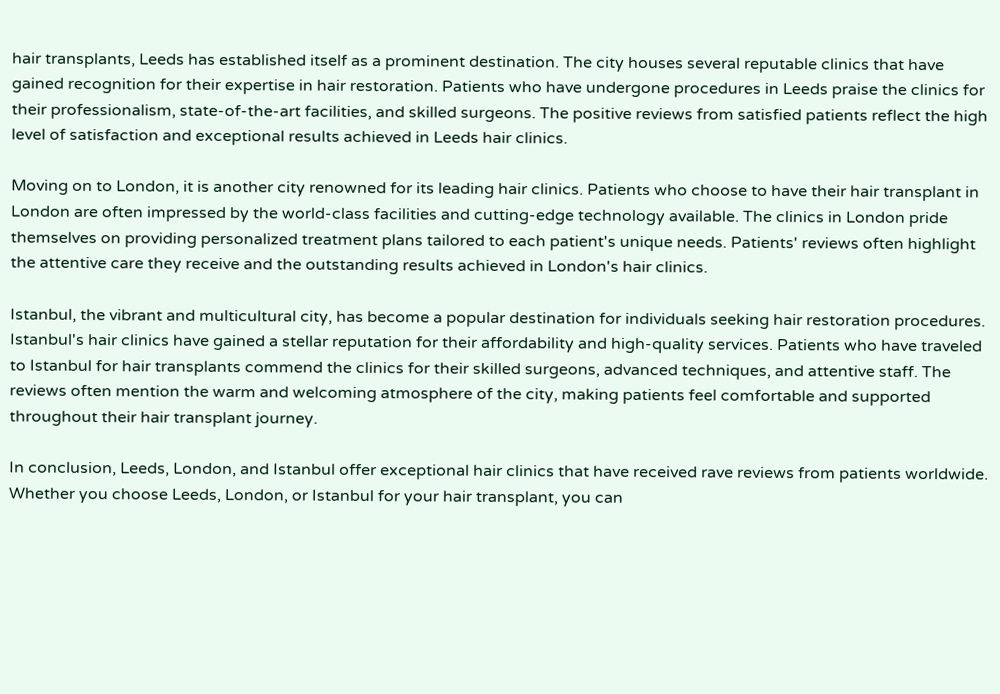hair transplants, Leeds has established itself as a prominent destination. The city houses several reputable clinics that have gained recognition for their expertise in hair restoration. Patients who have undergone procedures in Leeds praise the clinics for their professionalism, state-of-the-art facilities, and skilled surgeons. The positive reviews from satisfied patients reflect the high level of satisfaction and exceptional results achieved in Leeds hair clinics.

Moving on to London, it is another city renowned for its leading hair clinics. Patients who choose to have their hair transplant in London are often impressed by the world-class facilities and cutting-edge technology available. The clinics in London pride themselves on providing personalized treatment plans tailored to each patient's unique needs. Patients' reviews often highlight the attentive care they receive and the outstanding results achieved in London's hair clinics.

Istanbul, the vibrant and multicultural city, has become a popular destination for individuals seeking hair restoration procedures. Istanbul's hair clinics have gained a stellar reputation for their affordability and high-quality services. Patients who have traveled to Istanbul for hair transplants commend the clinics for their skilled surgeons, advanced techniques, and attentive staff. The reviews often mention the warm and welcoming atmosphere of the city, making patients feel comfortable and supported throughout their hair transplant journey.

In conclusion, Leeds, London, and Istanbul offer exceptional hair clinics that have received rave reviews from patients worldwide. Whether you choose Leeds, London, or Istanbul for your hair transplant, you can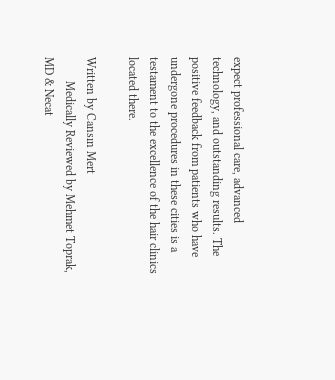expect professional care, advanced technology, and outstanding results. The positive feedback from patients who have undergone procedures in these cities is a testament to the excellence of the hair clinics located there.

Written by Cansın Mert
        Medically Reviewed by Mehmet Toprak, MD & Necat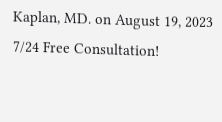Kaplan, MD. on August 19, 2023
7/24 Free Consultation!